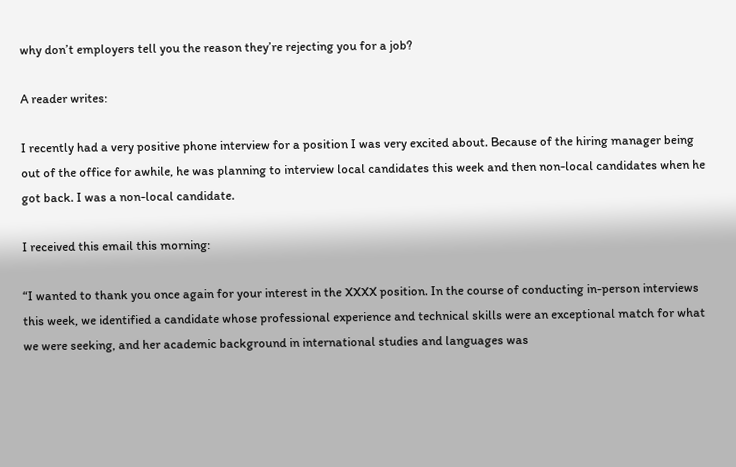why don’t employers tell you the reason they’re rejecting you for a job?

A reader writes:

I recently had a very positive phone interview for a position I was very excited about. Because of the hiring manager being out of the office for awhile, he was planning to interview local candidates this week and then non-local candidates when he got back. I was a non-local candidate.

I received this email this morning:

“I wanted to thank you once again for your interest in the XXXX position. In the course of conducting in-person interviews this week, we identified a candidate whose professional experience and technical skills were an exceptional match for what we were seeking, and her academic background in international studies and languages was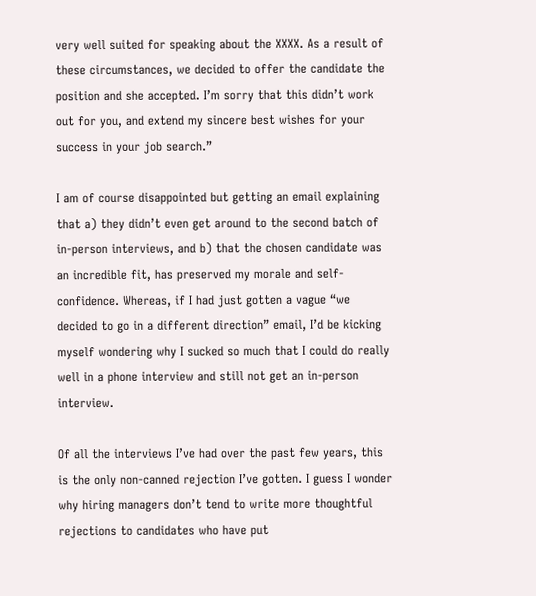very well suited for speaking about the XXXX. As a result of these circumstances, we decided to offer the candidate the position and she accepted. I’m sorry that this didn’t work out for you, and extend my sincere best wishes for your success in your job search.”

I am of course disappointed but getting an email explaining that a) they didn’t even get around to the second batch of in-person interviews, and b) that the chosen candidate was an incredible fit, has preserved my morale and self-confidence. Whereas, if I had just gotten a vague “we decided to go in a different direction” email, I’d be kicking myself wondering why I sucked so much that I could do really well in a phone interview and still not get an in-person interview.

Of all the interviews I’ve had over the past few years, this is the only non-canned rejection I’ve gotten. I guess I wonder why hiring managers don’t tend to write more thoughtful rejections to candidates who have put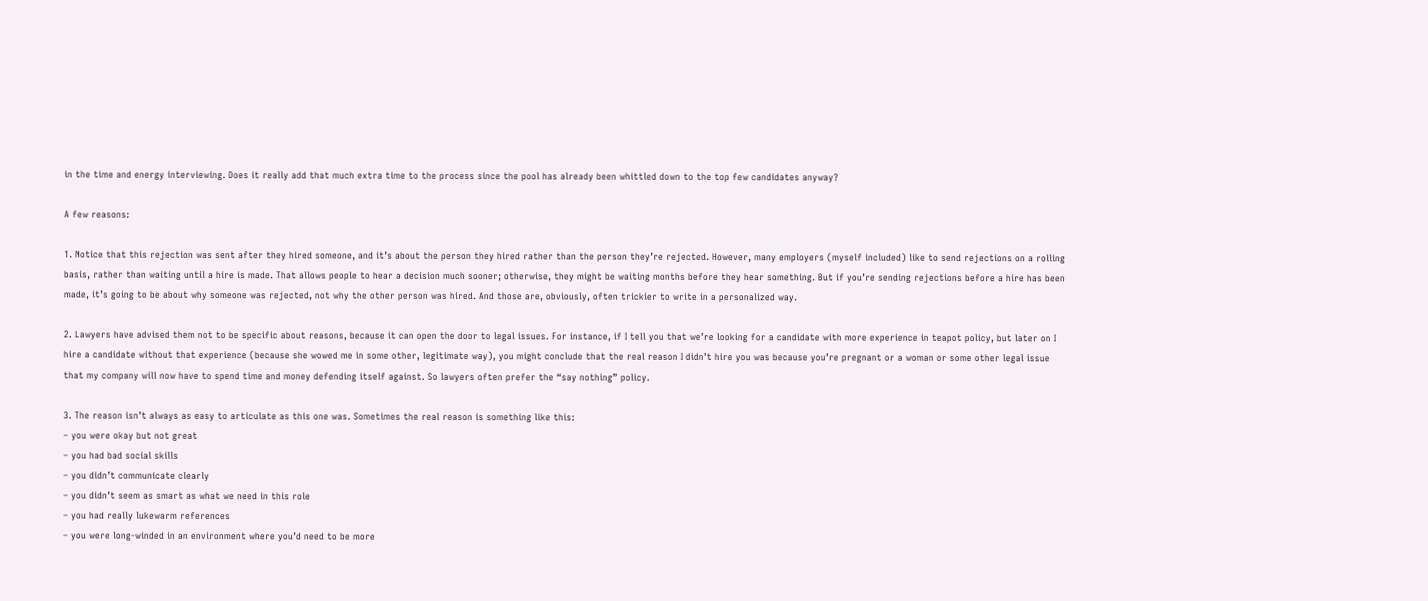in the time and energy interviewing. Does it really add that much extra time to the process since the pool has already been whittled down to the top few candidates anyway?

A few reasons:

1. Notice that this rejection was sent after they hired someone, and it’s about the person they hired rather than the person they’re rejected. However, many employers (myself included) like to send rejections on a rolling basis, rather than waiting until a hire is made. That allows people to hear a decision much sooner; otherwise, they might be waiting months before they hear something. But if you’re sending rejections before a hire has been made, it’s going to be about why someone was rejected, not why the other person was hired. And those are, obviously, often trickier to write in a personalized way.

2. Lawyers have advised them not to be specific about reasons, because it can open the door to legal issues. For instance, if I tell you that we’re looking for a candidate with more experience in teapot policy, but later on I hire a candidate without that experience (because she wowed me in some other, legitimate way), you might conclude that the real reason I didn’t hire you was because you’re pregnant or a woman or some other legal issue that my company will now have to spend time and money defending itself against. So lawyers often prefer the “say nothing” policy.

3. The reason isn’t always as easy to articulate as this one was. Sometimes the real reason is something like this:
– you were okay but not great
– you had bad social skills
– you didn’t communicate clearly
– you didn’t seem as smart as what we need in this role
– you had really lukewarm references
– you were long-winded in an environment where you’d need to be more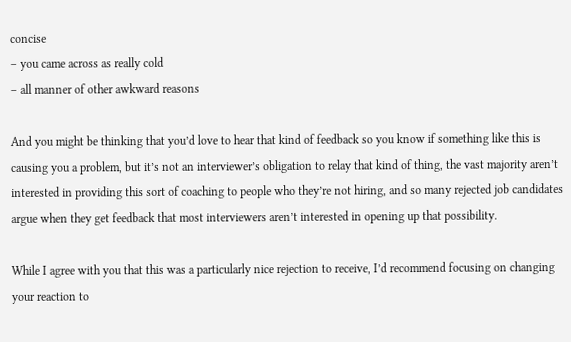concise
– you came across as really cold
– all manner of other awkward reasons

And you might be thinking that you’d love to hear that kind of feedback so you know if something like this is causing you a problem, but it’s not an interviewer’s obligation to relay that kind of thing, the vast majority aren’t interested in providing this sort of coaching to people who they’re not hiring, and so many rejected job candidates argue when they get feedback that most interviewers aren’t interested in opening up that possibility.

While I agree with you that this was a particularly nice rejection to receive, I’d recommend focusing on changing your reaction to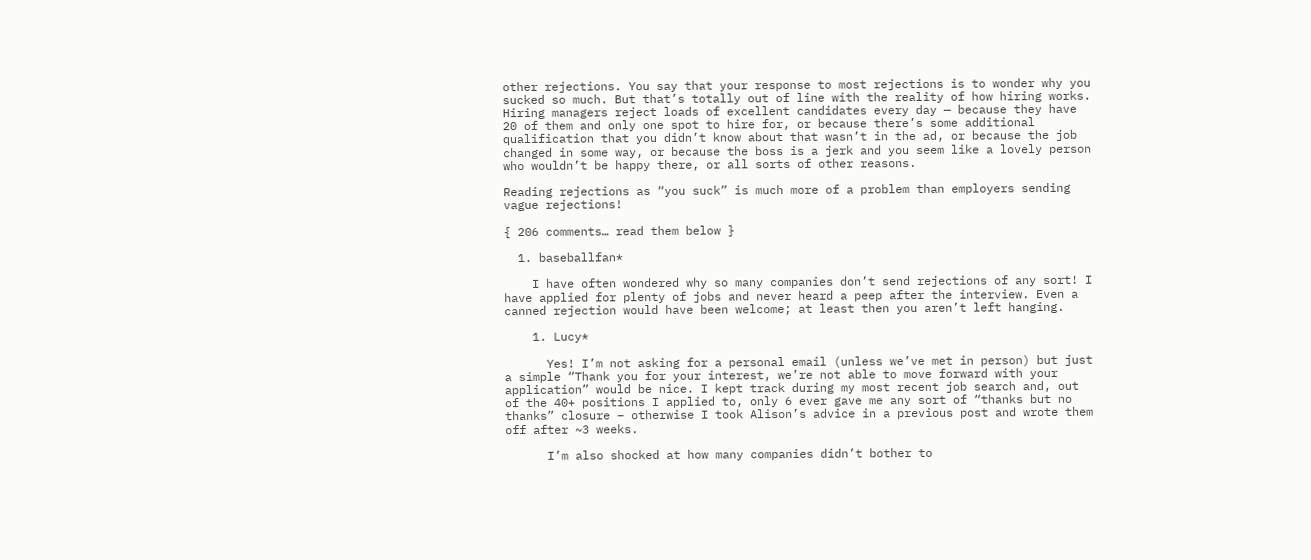other rejections. You say that your response to most rejections is to wonder why you sucked so much. But that’s totally out of line with the reality of how hiring works. Hiring managers reject loads of excellent candidates every day — because they have 20 of them and only one spot to hire for, or because there’s some additional qualification that you didn’t know about that wasn’t in the ad, or because the job changed in some way, or because the boss is a jerk and you seem like a lovely person who wouldn’t be happy there, or all sorts of other reasons.

Reading rejections as “you suck” is much more of a problem than employers sending vague rejections!

{ 206 comments… read them below }

  1. baseballfan*

    I have often wondered why so many companies don’t send rejections of any sort! I have applied for plenty of jobs and never heard a peep after the interview. Even a canned rejection would have been welcome; at least then you aren’t left hanging.

    1. Lucy*

      Yes! I’m not asking for a personal email (unless we’ve met in person) but just a simple “Thank you for your interest, we’re not able to move forward with your application” would be nice. I kept track during my most recent job search and, out of the 40+ positions I applied to, only 6 ever gave me any sort of “thanks but no thanks” closure – otherwise I took Alison’s advice in a previous post and wrote them off after ~3 weeks.

      I’m also shocked at how many companies didn’t bother to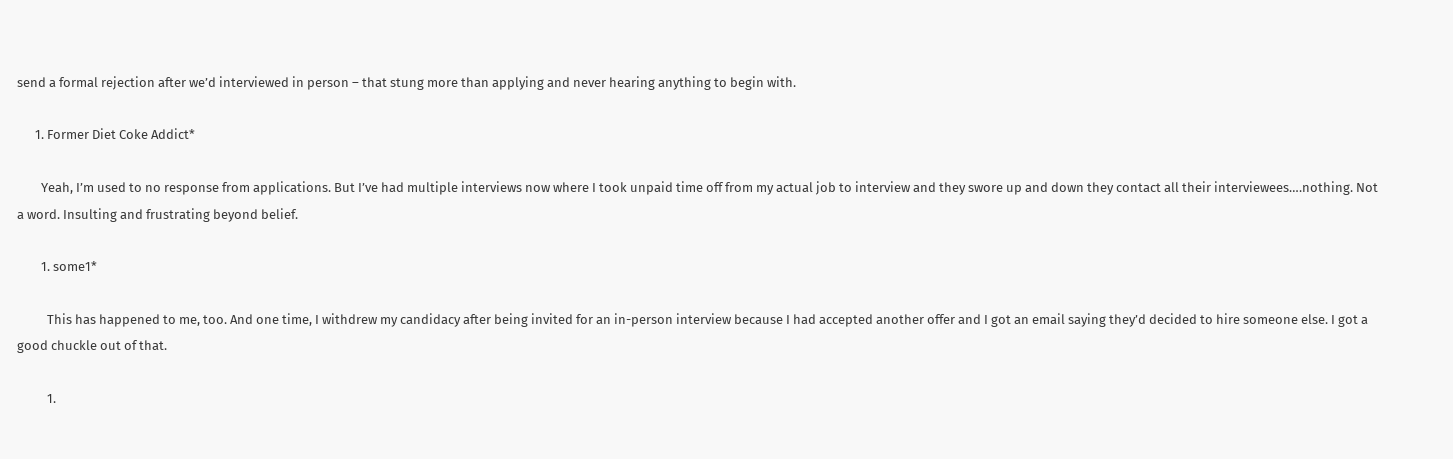send a formal rejection after we’d interviewed in person – that stung more than applying and never hearing anything to begin with.

      1. Former Diet Coke Addict*

        Yeah, I’m used to no response from applications. But I’ve had multiple interviews now where I took unpaid time off from my actual job to interview and they swore up and down they contact all their interviewees….nothing. Not a word. Insulting and frustrating beyond belief.

        1. some1*

          This has happened to me, too. And one time, I withdrew my candidacy after being invited for an in-person interview because I had accepted another offer and I got an email saying they’d decided to hire someone else. I got a good chuckle out of that.

          1.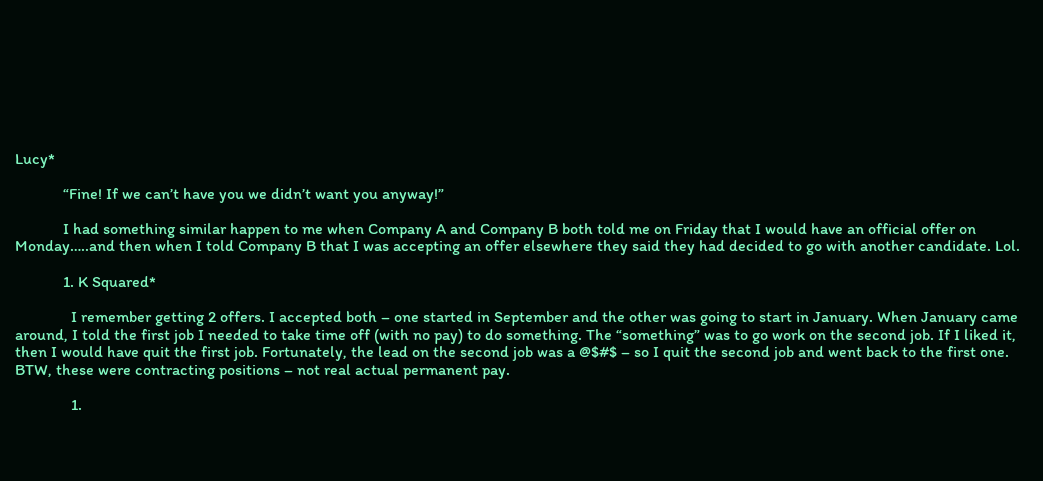Lucy*

            “Fine! If we can’t have you we didn’t want you anyway!”

            I had something similar happen to me when Company A and Company B both told me on Friday that I would have an official offer on Monday…..and then when I told Company B that I was accepting an offer elsewhere they said they had decided to go with another candidate. Lol.

            1. K Squared*

              I remember getting 2 offers. I accepted both – one started in September and the other was going to start in January. When January came around, I told the first job I needed to take time off (with no pay) to do something. The “something” was to go work on the second job. If I liked it, then I would have quit the first job. Fortunately, the lead on the second job was a @$#$ – so I quit the second job and went back to the first one. BTW, these were contracting positions – not real actual permanent pay.

              1.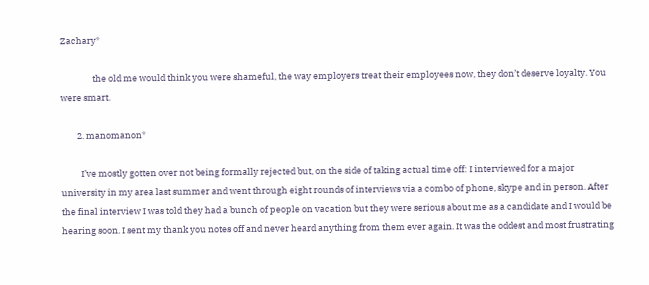Zachary*

                the old me would think you were shameful, the way employers treat their employees now, they don’t deserve loyalty. You were smart.

        2. manomanon*

          I’ve mostly gotten over not being formally rejected but, on the side of taking actual time off: I interviewed for a major university in my area last summer and went through eight rounds of interviews via a combo of phone, skype and in person. After the final interview I was told they had a bunch of people on vacation but they were serious about me as a candidate and I would be hearing soon. I sent my thank you notes off and never heard anything from them ever again. It was the oddest and most frustrating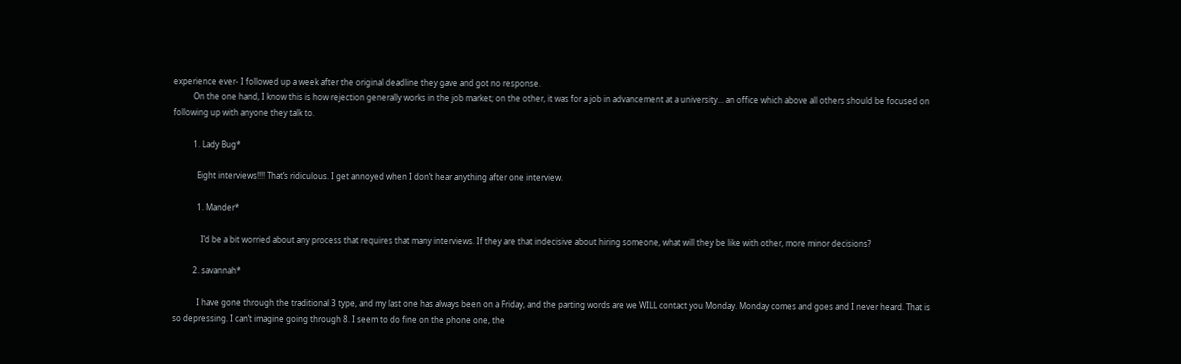experience ever- I followed up a week after the original deadline they gave and got no response.
          On the one hand, I know this is how rejection generally works in the job market; on the other, it was for a job in advancement at a university… an office which above all others should be focused on following up with anyone they talk to.

          1. Lady Bug*

            Eight interviews!!!! That’s ridiculous. I get annoyed when I don’t hear anything after one interview.

            1. Mander*

              I’d be a bit worried about any process that requires that many interviews. If they are that indecisive about hiring someone, what will they be like with other, more minor decisions?

          2. savannah*

            I have gone through the traditional 3 type, and my last one has always been on a Friday, and the parting words are we WILL contact you Monday. Monday comes and goes and I never heard. That is so depressing. I can’t imagine going through 8. I seem to do fine on the phone one, the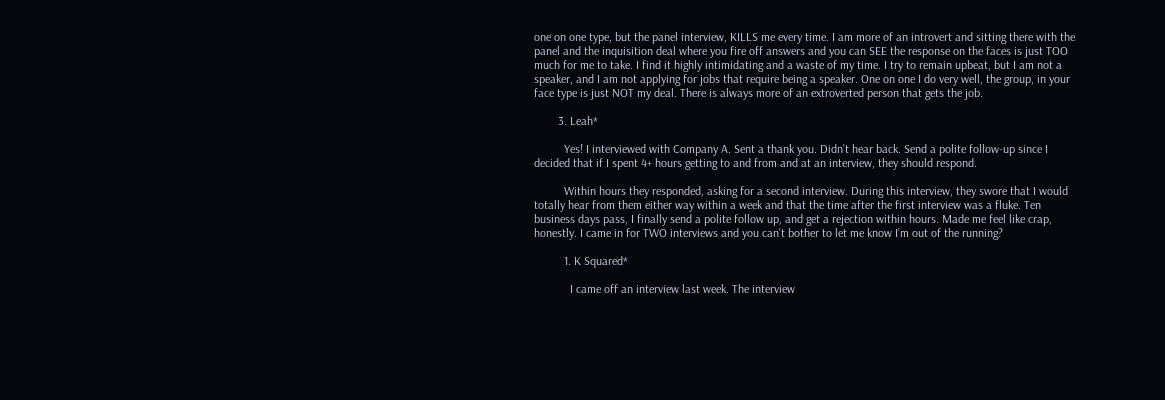one on one type, but the panel interview, KILLS me every time. I am more of an introvert and sitting there with the panel and the inquisition deal where you fire off answers and you can SEE the response on the faces is just TOO much for me to take. I find it highly intimidating and a waste of my time. I try to remain upbeat, but I am not a speaker, and I am not applying for jobs that require being a speaker. One on one I do very well, the group, in your face type is just NOT my deal. There is always more of an extroverted person that gets the job.

        3. Leah*

          Yes! I interviewed with Company A. Sent a thank you. Didn’t hear back. Send a polite follow-up since I decided that if I spent 4+ hours getting to and from and at an interview, they should respond.

          Within hours they responded, asking for a second interview. During this interview, they swore that I would totally hear from them either way within a week and that the time after the first interview was a fluke. Ten business days pass, I finally send a polite follow up, and get a rejection within hours. Made me feel like crap, honestly. I came in for TWO interviews and you can’t bother to let me know I’m out of the running?

          1. K Squared*

            I came off an interview last week. The interview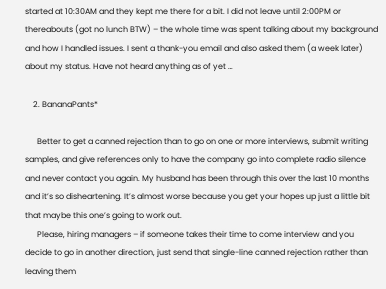started at 10:30AM and they kept me there for a bit. I did not leave until 2:00PM or thereabouts (got no lunch BTW) – the whole time was spent talking about my background and how I handled issues. I sent a thank-you email and also asked them (a week later) about my status. Have not heard anything as of yet …

    2. BananaPants*

      Better to get a canned rejection than to go on one or more interviews, submit writing samples, and give references only to have the company go into complete radio silence and never contact you again. My husband has been through this over the last 10 months and it’s so disheartening. It’s almost worse because you get your hopes up just a little bit that maybe this one’s going to work out.
      Please, hiring managers – if someone takes their time to come interview and you decide to go in another direction, just send that single-line canned rejection rather than leaving them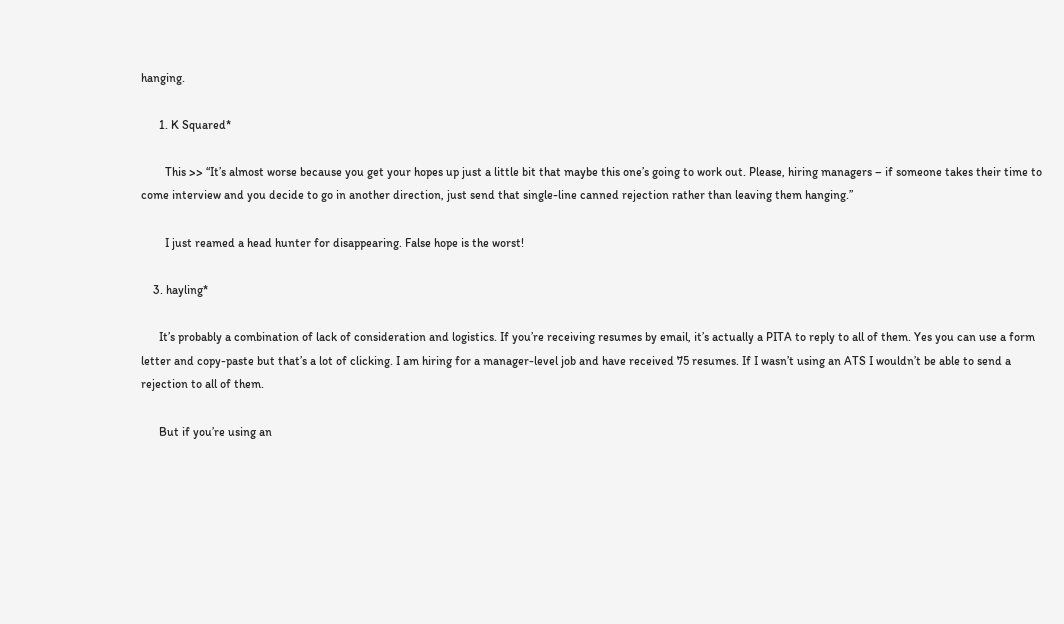hanging.

      1. K Squared*

        This >> “It’s almost worse because you get your hopes up just a little bit that maybe this one’s going to work out. Please, hiring managers – if someone takes their time to come interview and you decide to go in another direction, just send that single-line canned rejection rather than leaving them hanging.”

        I just reamed a head hunter for disappearing. False hope is the worst!

    3. hayling*

      It’s probably a combination of lack of consideration and logistics. If you’re receiving resumes by email, it’s actually a PITA to reply to all of them. Yes you can use a form letter and copy-paste but that’s a lot of clicking. I am hiring for a manager-level job and have received 75 resumes. If I wasn’t using an ATS I wouldn’t be able to send a rejection to all of them.

      But if you’re using an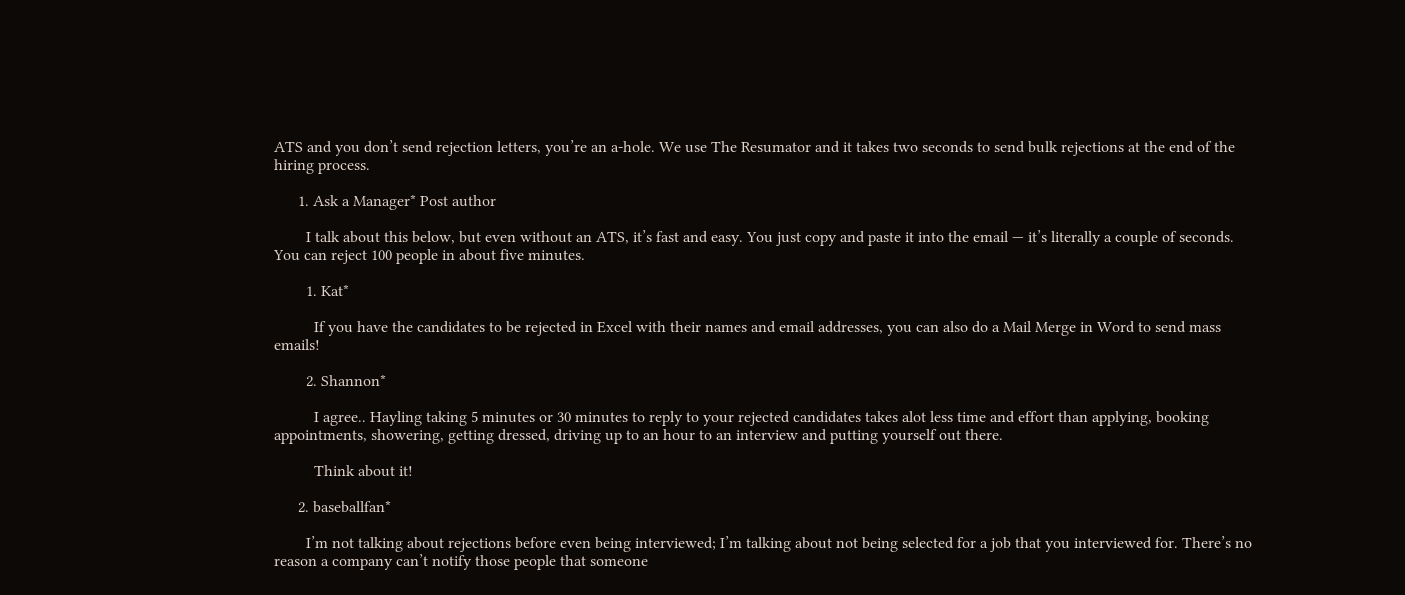ATS and you don’t send rejection letters, you’re an a-hole. We use The Resumator and it takes two seconds to send bulk rejections at the end of the hiring process.

      1. Ask a Manager* Post author

        I talk about this below, but even without an ATS, it’s fast and easy. You just copy and paste it into the email — it’s literally a couple of seconds. You can reject 100 people in about five minutes.

        1. Kat*

          If you have the candidates to be rejected in Excel with their names and email addresses, you can also do a Mail Merge in Word to send mass emails!

        2. Shannon*

          I agree.. Hayling taking 5 minutes or 30 minutes to reply to your rejected candidates takes alot less time and effort than applying, booking appointments, showering, getting dressed, driving up to an hour to an interview and putting yourself out there.

          Think about it!

      2. baseballfan*

        I’m not talking about rejections before even being interviewed; I’m talking about not being selected for a job that you interviewed for. There’s no reason a company can’t notify those people that someone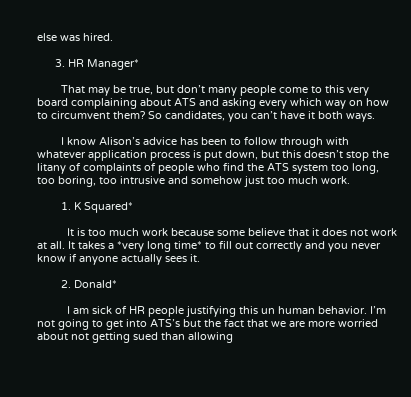else was hired.

      3. HR Manager*

        That may be true, but don’t many people come to this very board complaining about ATS and asking every which way on how to circumvent them? So candidates, you can’t have it both ways.

        I know Alison’s advice has been to follow through with whatever application process is put down, but this doesn’t stop the litany of complaints of people who find the ATS system too long, too boring, too intrusive and somehow just too much work.

        1. K Squared*

          It is too much work because some believe that it does not work at all. It takes a *very long time* to fill out correctly and you never know if anyone actually sees it.

        2. Donald*

          I am sick of HR people justifying this un human behavior. I’m not going to get into ATS’s but the fact that we are more worried about not getting sued than allowing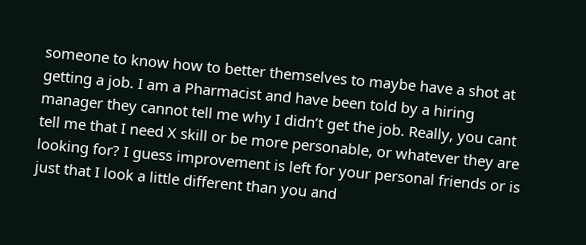someone to know how to better themselves to maybe have a shot at getting a job. I am a Pharmacist and have been told by a hiring manager they cannot tell me why I didn’t get the job. Really, you cant tell me that I need X skill or be more personable, or whatever they are looking for? I guess improvement is left for your personal friends or is just that I look a little different than you and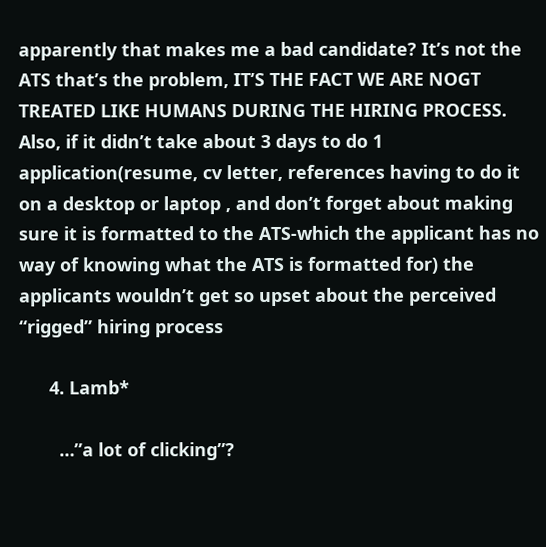apparently that makes me a bad candidate? It’s not the ATS that’s the problem, IT’S THE FACT WE ARE NOGT TREATED LIKE HUMANS DURING THE HIRING PROCESS. Also, if it didn’t take about 3 days to do 1 application(resume, cv letter, references having to do it on a desktop or laptop , and don’t forget about making sure it is formatted to the ATS-which the applicant has no way of knowing what the ATS is formatted for) the applicants wouldn’t get so upset about the perceived “rigged” hiring process

      4. Lamb*

        …”a lot of clicking”?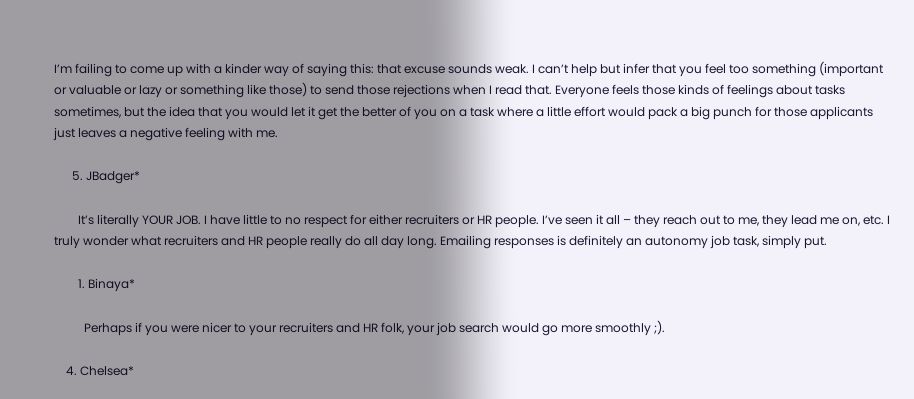I’m failing to come up with a kinder way of saying this: that excuse sounds weak. I can’t help but infer that you feel too something (important or valuable or lazy or something like those) to send those rejections when I read that. Everyone feels those kinds of feelings about tasks sometimes, but the idea that you would let it get the better of you on a task where a little effort would pack a big punch for those applicants just leaves a negative feeling with me.

      5. JBadger*

        It’s literally YOUR JOB. I have little to no respect for either recruiters or HR people. I’ve seen it all – they reach out to me, they lead me on, etc. I truly wonder what recruiters and HR people really do all day long. Emailing responses is definitely an autonomy job task, simply put.

        1. Binaya*

          Perhaps if you were nicer to your recruiters and HR folk, your job search would go more smoothly ;).

    4. Chelsea*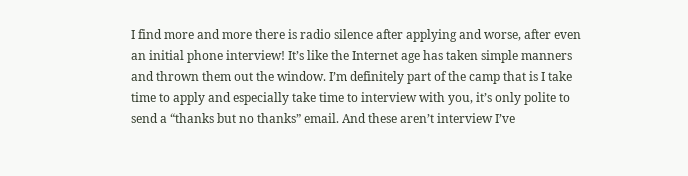I find more and more there is radio silence after applying and worse, after even an initial phone interview! It’s like the Internet age has taken simple manners and thrown them out the window. I’m definitely part of the camp that is I take time to apply and especially take time to interview with you, it’s only polite to send a “thanks but no thanks” email. And these aren’t interview I’ve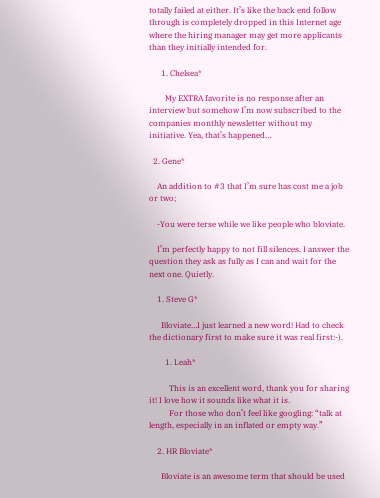totally failed at either. It’s like the back end follow through is completely dropped in this Internet age where the hiring manager may get more applicants than they initially intended for.

      1. Chelsea*

        My EXTRA favorite is no response after an interview but somehow I’m now subscribed to the companies monthly newsletter without my initiative. Yea, that’s happened…

  2. Gene*

    An addition to #3 that I’m sure has cost me a job or two;

    -You were terse while we like people who bloviate.

    I’m perfectly happy to not fill silences. I answer the question they ask as fully as I can and wait for the next one. Quietly.

    1. Steve G*

      Bloviate…I just learned a new word! Had to check the dictionary first to make sure it was real first:-).

        1. Leah*

          This is an excellent word, thank you for sharing it! I love how it sounds like what it is.
          For those who don’t feel like googling: “talk at length, especially in an inflated or empty way.”

    2. HR Bloviate*

      Bloviate is an awesome term that should be used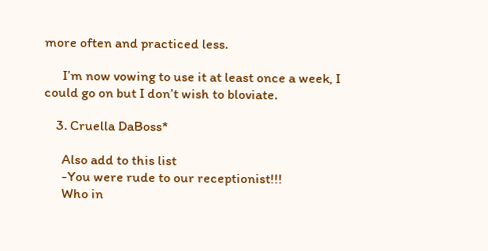more often and practiced less.

      I’m now vowing to use it at least once a week, I could go on but I don’t wish to bloviate.

    3. Cruella DaBoss*

      Also add to this list
      -You were rude to our receptionist!!!
      Who in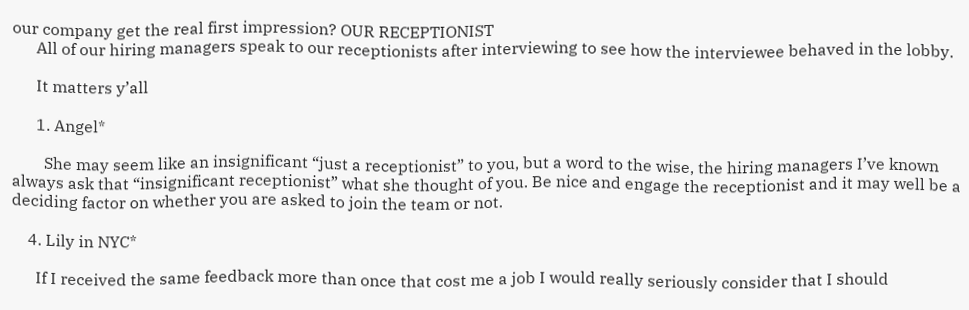our company get the real first impression? OUR RECEPTIONIST
      All of our hiring managers speak to our receptionists after interviewing to see how the interviewee behaved in the lobby.

      It matters y’all

      1. Angel*

        She may seem like an insignificant “just a receptionist” to you, but a word to the wise, the hiring managers I’ve known always ask that “insignificant receptionist” what she thought of you. Be nice and engage the receptionist and it may well be a deciding factor on whether you are asked to join the team or not.

    4. Lily in NYC*

      If I received the same feedback more than once that cost me a job I would really seriously consider that I should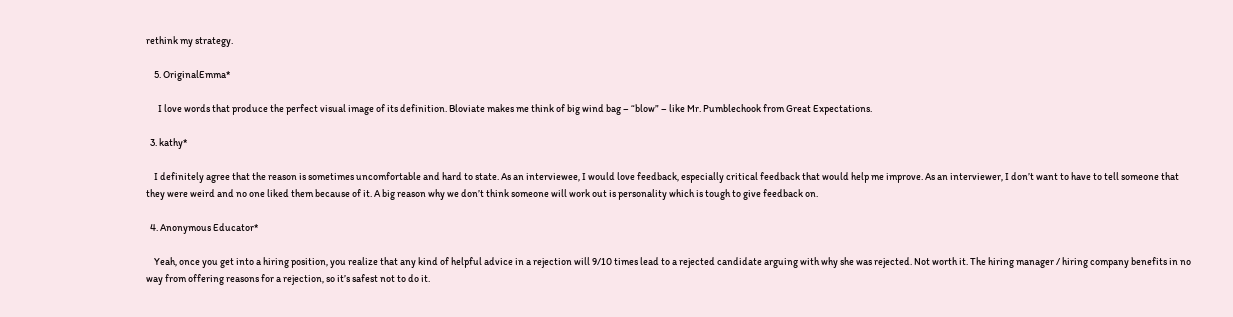rethink my strategy.

    5. OriginalEmma*

      I love words that produce the perfect visual image of its definition. Bloviate makes me think of big wind bag – “blow” – like Mr. Pumblechook from Great Expectations.

  3. kathy*

    I definitely agree that the reason is sometimes uncomfortable and hard to state. As an interviewee, I would love feedback, especially critical feedback that would help me improve. As an interviewer, I don’t want to have to tell someone that they were weird and no one liked them because of it. A big reason why we don’t think someone will work out is personality which is tough to give feedback on.

  4. Anonymous Educator*

    Yeah, once you get into a hiring position, you realize that any kind of helpful advice in a rejection will 9/10 times lead to a rejected candidate arguing with why she was rejected. Not worth it. The hiring manager / hiring company benefits in no way from offering reasons for a rejection, so it’s safest not to do it.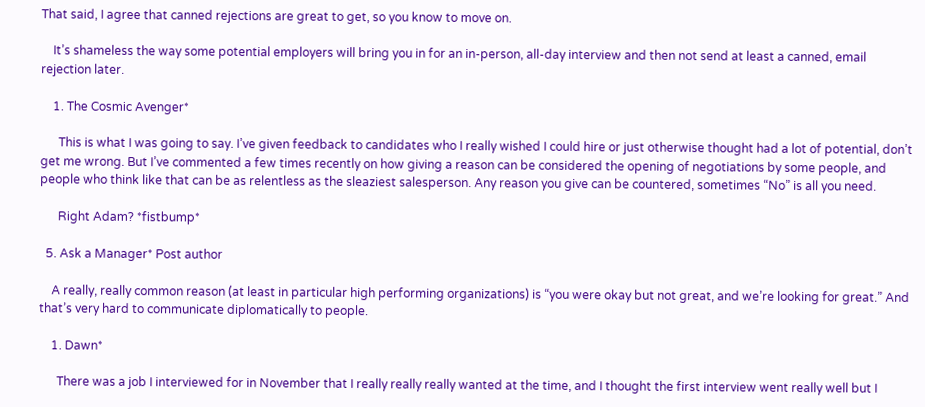That said, I agree that canned rejections are great to get, so you know to move on.

    It’s shameless the way some potential employers will bring you in for an in-person, all-day interview and then not send at least a canned, email rejection later.

    1. The Cosmic Avenger*

      This is what I was going to say. I’ve given feedback to candidates who I really wished I could hire or just otherwise thought had a lot of potential, don’t get me wrong. But I’ve commented a few times recently on how giving a reason can be considered the opening of negotiations by some people, and people who think like that can be as relentless as the sleaziest salesperson. Any reason you give can be countered, sometimes “No” is all you need.

      Right Adam? *fistbump*

  5. Ask a Manager* Post author

    A really, really common reason (at least in particular high performing organizations) is “you were okay but not great, and we’re looking for great.” And that’s very hard to communicate diplomatically to people.

    1. Dawn*

      There was a job I interviewed for in November that I really really really wanted at the time, and I thought the first interview went really well but I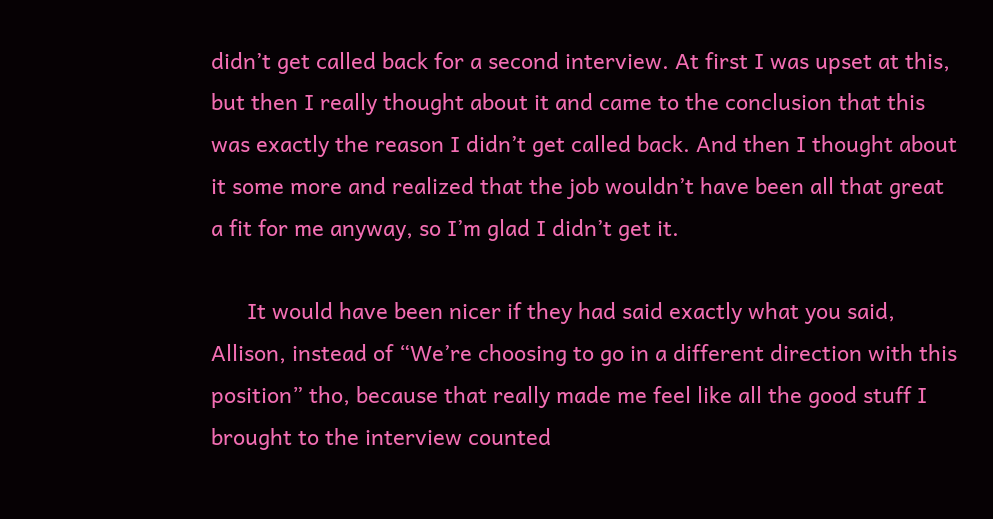didn’t get called back for a second interview. At first I was upset at this, but then I really thought about it and came to the conclusion that this was exactly the reason I didn’t get called back. And then I thought about it some more and realized that the job wouldn’t have been all that great a fit for me anyway, so I’m glad I didn’t get it.

      It would have been nicer if they had said exactly what you said, Allison, instead of “We’re choosing to go in a different direction with this position” tho, because that really made me feel like all the good stuff I brought to the interview counted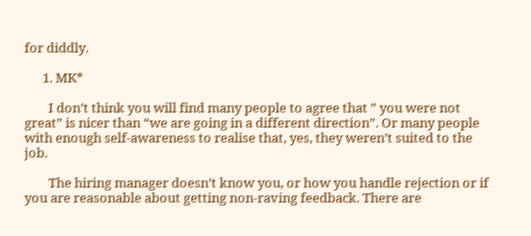for diddly.

      1. MK*

        I don’t think you will find many people to agree that ” you were not great” is nicer than “we are going in a different direction”. Or many people with enough self-awareness to realise that, yes, they weren’t suited to the job.

        The hiring manager doesn’t know you, or how you handle rejection or if you are reasonable about getting non-raving feedback. There are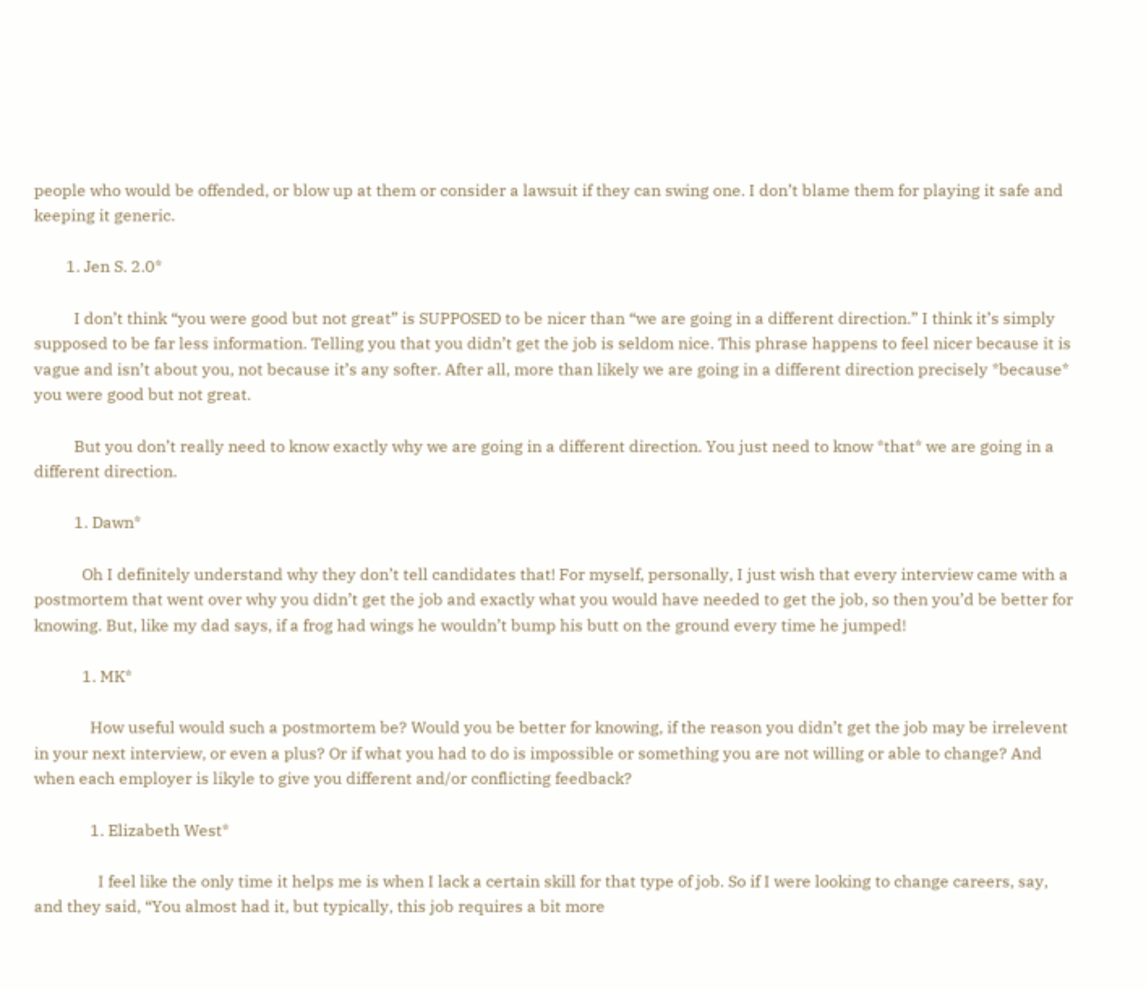people who would be offended, or blow up at them or consider a lawsuit if they can swing one. I don’t blame them for playing it safe and keeping it generic.

        1. Jen S. 2.0*

          I don’t think “you were good but not great” is SUPPOSED to be nicer than “we are going in a different direction.” I think it’s simply supposed to be far less information. Telling you that you didn’t get the job is seldom nice. This phrase happens to feel nicer because it is vague and isn’t about you, not because it’s any softer. After all, more than likely we are going in a different direction precisely *because* you were good but not great.

          But you don’t really need to know exactly why we are going in a different direction. You just need to know *that* we are going in a different direction.

          1. Dawn*

            Oh I definitely understand why they don’t tell candidates that! For myself, personally, I just wish that every interview came with a postmortem that went over why you didn’t get the job and exactly what you would have needed to get the job, so then you’d be better for knowing. But, like my dad says, if a frog had wings he wouldn’t bump his butt on the ground every time he jumped!

            1. MK*

              How useful would such a postmortem be? Would you be better for knowing, if the reason you didn’t get the job may be irrelevent in your next interview, or even a plus? Or if what you had to do is impossible or something you are not willing or able to change? And when each employer is likyle to give you different and/or conflicting feedback?

              1. Elizabeth West*

                I feel like the only time it helps me is when I lack a certain skill for that type of job. So if I were looking to change careers, say, and they said, “You almost had it, but typically, this job requires a bit more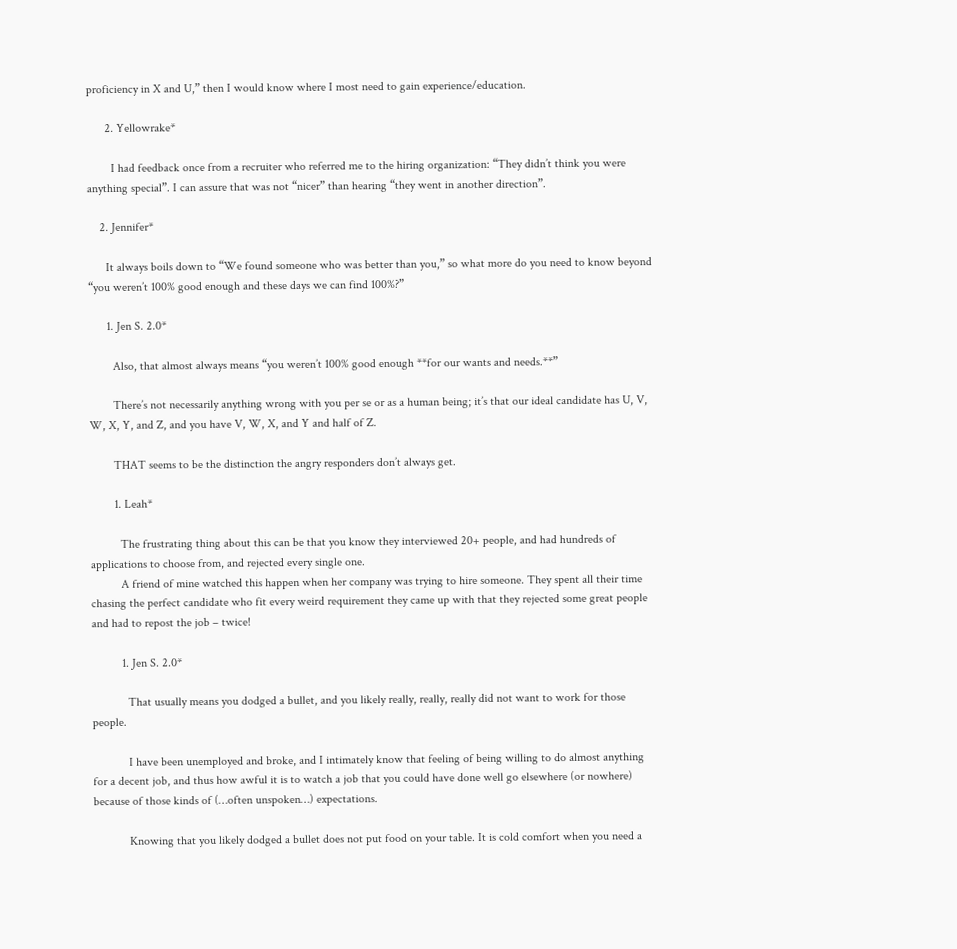proficiency in X and U,” then I would know where I most need to gain experience/education.

      2. Yellowrake*

        I had feedback once from a recruiter who referred me to the hiring organization: “They didn’t think you were anything special”. I can assure that was not “nicer” than hearing “they went in another direction”.

    2. Jennifer*

      It always boils down to “We found someone who was better than you,” so what more do you need to know beyond “you weren’t 100% good enough and these days we can find 100%?”

      1. Jen S. 2.0*

        Also, that almost always means “you weren’t 100% good enough **for our wants and needs.**”

        There’s not necessarily anything wrong with you per se or as a human being; it’s that our ideal candidate has U, V, W, X, Y, and Z, and you have V, W, X, and Y and half of Z.

        THAT seems to be the distinction the angry responders don’t always get.

        1. Leah*

          The frustrating thing about this can be that you know they interviewed 20+ people, and had hundreds of applications to choose from, and rejected every single one.
          A friend of mine watched this happen when her company was trying to hire someone. They spent all their time chasing the perfect candidate who fit every weird requirement they came up with that they rejected some great people and had to repost the job – twice!

          1. Jen S. 2.0*

            That usually means you dodged a bullet, and you likely really, really, really did not want to work for those people.

            I have been unemployed and broke, and I intimately know that feeling of being willing to do almost anything for a decent job, and thus how awful it is to watch a job that you could have done well go elsewhere (or nowhere) because of those kinds of (…often unspoken…) expectations.

            Knowing that you likely dodged a bullet does not put food on your table. It is cold comfort when you need a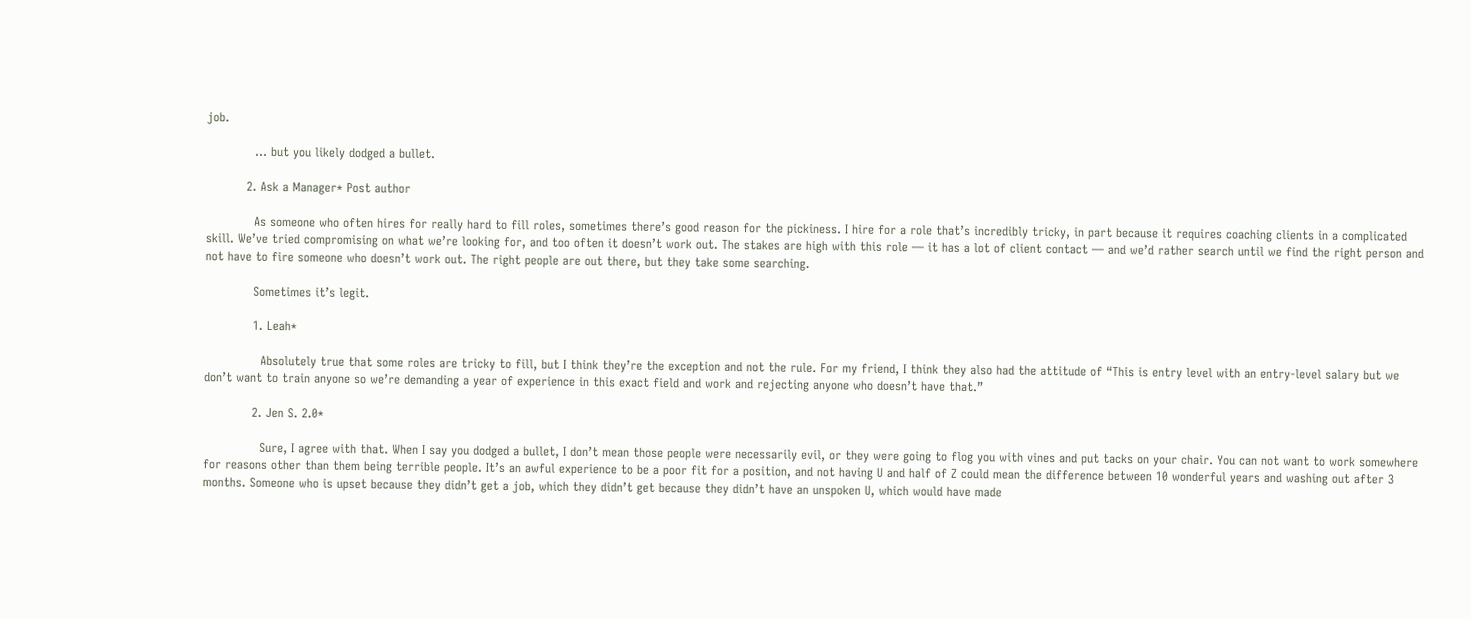job.

            … but you likely dodged a bullet.

          2. Ask a Manager* Post author

            As someone who often hires for really hard to fill roles, sometimes there’s good reason for the pickiness. I hire for a role that’s incredibly tricky, in part because it requires coaching clients in a complicated skill. We’ve tried compromising on what we’re looking for, and too often it doesn’t work out. The stakes are high with this role — it has a lot of client contact — and we’d rather search until we find the right person and not have to fire someone who doesn’t work out. The right people are out there, but they take some searching.

            Sometimes it’s legit.

            1. Leah*

              Absolutely true that some roles are tricky to fill, but I think they’re the exception and not the rule. For my friend, I think they also had the attitude of “This is entry level with an entry-level salary but we don’t want to train anyone so we’re demanding a year of experience in this exact field and work and rejecting anyone who doesn’t have that.”

            2. Jen S. 2.0*

              Sure, I agree with that. When I say you dodged a bullet, I don’t mean those people were necessarily evil, or they were going to flog you with vines and put tacks on your chair. You can not want to work somewhere for reasons other than them being terrible people. It’s an awful experience to be a poor fit for a position, and not having U and half of Z could mean the difference between 10 wonderful years and washing out after 3 months. Someone who is upset because they didn’t get a job, which they didn’t get because they didn’t have an unspoken U, which would have made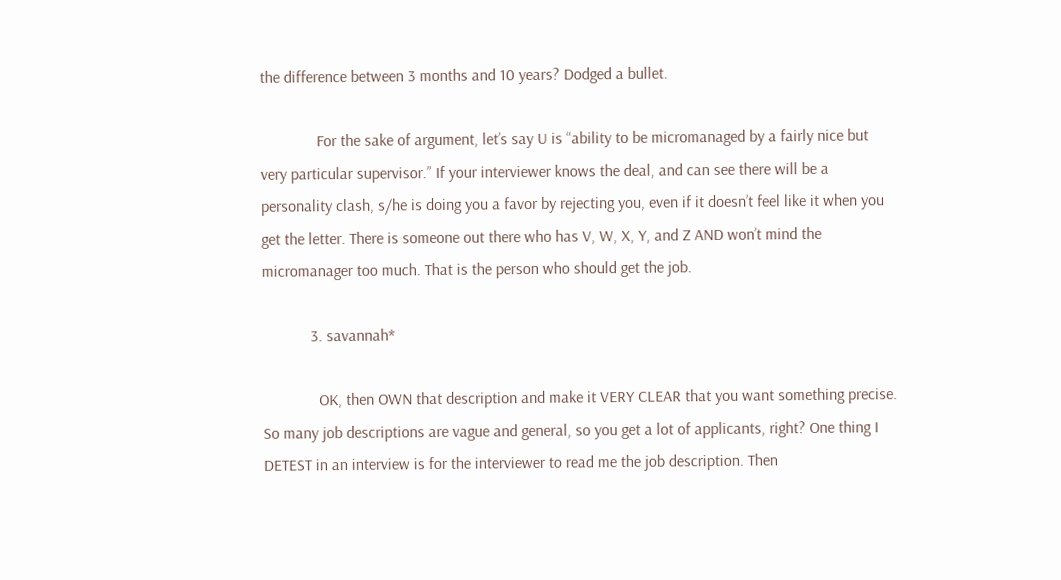the difference between 3 months and 10 years? Dodged a bullet.

              For the sake of argument, let’s say U is “ability to be micromanaged by a fairly nice but very particular supervisor.” If your interviewer knows the deal, and can see there will be a personality clash, s/he is doing you a favor by rejecting you, even if it doesn’t feel like it when you get the letter. There is someone out there who has V, W, X, Y, and Z AND won’t mind the micromanager too much. That is the person who should get the job.

            3. savannah*

              OK, then OWN that description and make it VERY CLEAR that you want something precise. So many job descriptions are vague and general, so you get a lot of applicants, right? One thing I DETEST in an interview is for the interviewer to read me the job description. Then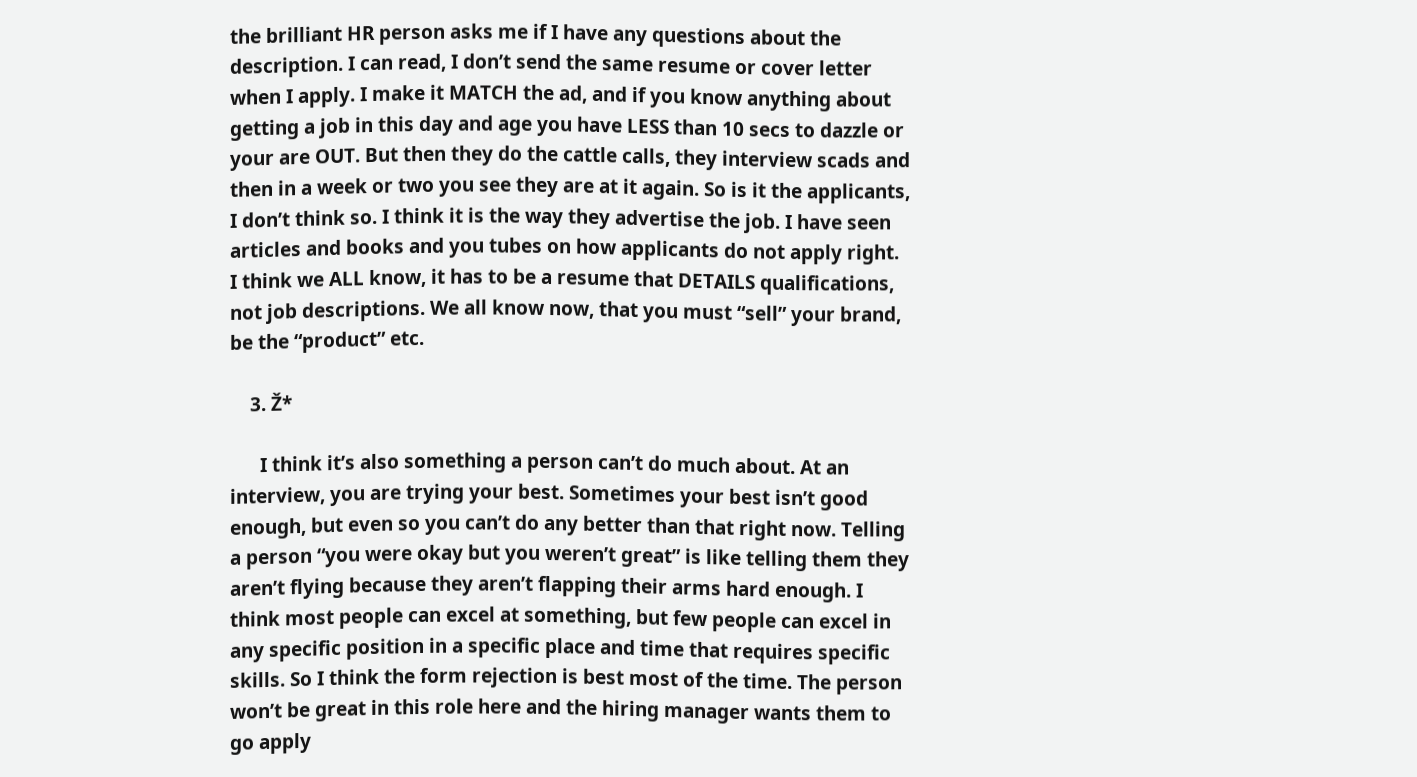the brilliant HR person asks me if I have any questions about the description. I can read, I don’t send the same resume or cover letter when I apply. I make it MATCH the ad, and if you know anything about getting a job in this day and age you have LESS than 10 secs to dazzle or your are OUT. But then they do the cattle calls, they interview scads and then in a week or two you see they are at it again. So is it the applicants, I don’t think so. I think it is the way they advertise the job. I have seen articles and books and you tubes on how applicants do not apply right. I think we ALL know, it has to be a resume that DETAILS qualifications, not job descriptions. We all know now, that you must “sell” your brand, be the “product” etc.

    3. Ž*

      I think it’s also something a person can’t do much about. At an interview, you are trying your best. Sometimes your best isn’t good enough, but even so you can’t do any better than that right now. Telling a person “you were okay but you weren’t great” is like telling them they aren’t flying because they aren’t flapping their arms hard enough. I think most people can excel at something, but few people can excel in any specific position in a specific place and time that requires specific skills. So I think the form rejection is best most of the time. The person won’t be great in this role here and the hiring manager wants them to go apply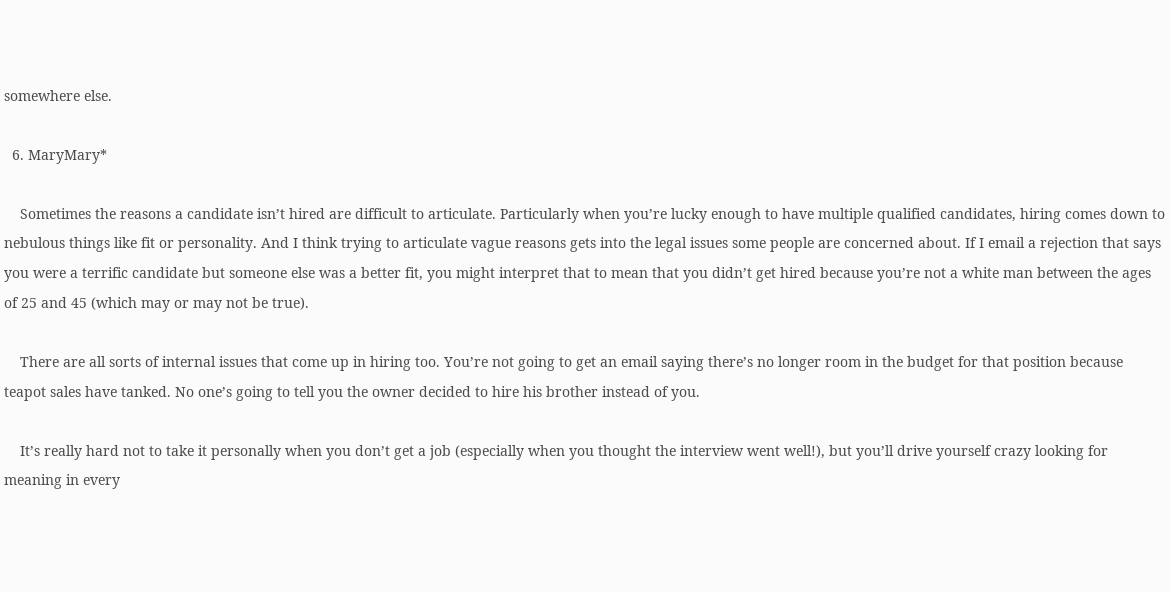somewhere else.

  6. MaryMary*

    Sometimes the reasons a candidate isn’t hired are difficult to articulate. Particularly when you’re lucky enough to have multiple qualified candidates, hiring comes down to nebulous things like fit or personality. And I think trying to articulate vague reasons gets into the legal issues some people are concerned about. If I email a rejection that says you were a terrific candidate but someone else was a better fit, you might interpret that to mean that you didn’t get hired because you’re not a white man between the ages of 25 and 45 (which may or may not be true).

    There are all sorts of internal issues that come up in hiring too. You’re not going to get an email saying there’s no longer room in the budget for that position because teapot sales have tanked. No one’s going to tell you the owner decided to hire his brother instead of you.

    It’s really hard not to take it personally when you don’t get a job (especially when you thought the interview went well!), but you’ll drive yourself crazy looking for meaning in every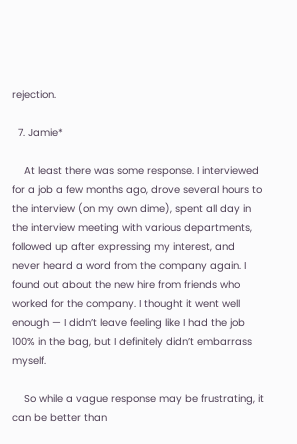rejection.

  7. Jamie*

    At least there was some response. I interviewed for a job a few months ago, drove several hours to the interview (on my own dime), spent all day in the interview meeting with various departments, followed up after expressing my interest, and never heard a word from the company again. I found out about the new hire from friends who worked for the company. I thought it went well enough — I didn’t leave feeling like I had the job 100% in the bag, but I definitely didn’t embarrass myself.

    So while a vague response may be frustrating, it can be better than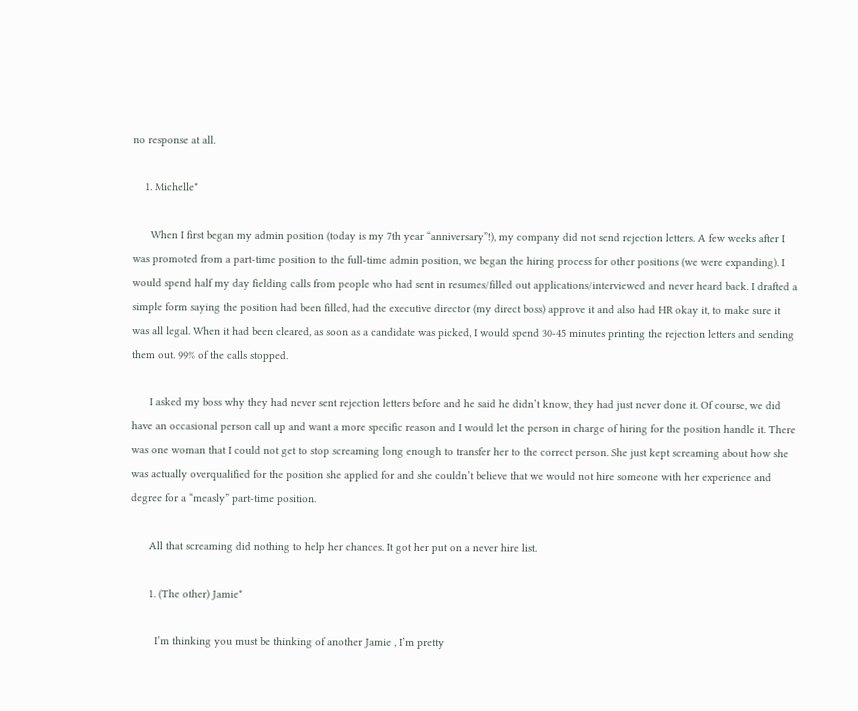no response at all.

    1. Michelle*

      When I first began my admin position (today is my 7th year “anniversary”!), my company did not send rejection letters. A few weeks after I was promoted from a part-time position to the full-time admin position, we began the hiring process for other positions (we were expanding). I would spend half my day fielding calls from people who had sent in resumes/filled out applications/interviewed and never heard back. I drafted a simple form saying the position had been filled, had the executive director (my direct boss) approve it and also had HR okay it, to make sure it was all legal. When it had been cleared, as soon as a candidate was picked, I would spend 30-45 minutes printing the rejection letters and sending them out. 99% of the calls stopped.

      I asked my boss why they had never sent rejection letters before and he said he didn’t know, they had just never done it. Of course, we did have an occasional person call up and want a more specific reason and I would let the person in charge of hiring for the position handle it. There was one woman that I could not get to stop screaming long enough to transfer her to the correct person. She just kept screaming about how she was actually overqualified for the position she applied for and she couldn’t believe that we would not hire someone with her experience and degree for a “measly” part-time position.

      All that screaming did nothing to help her chances. It got her put on a never hire list.

      1. (The other) Jamie*

        I’m thinking you must be thinking of another Jamie , I’m pretty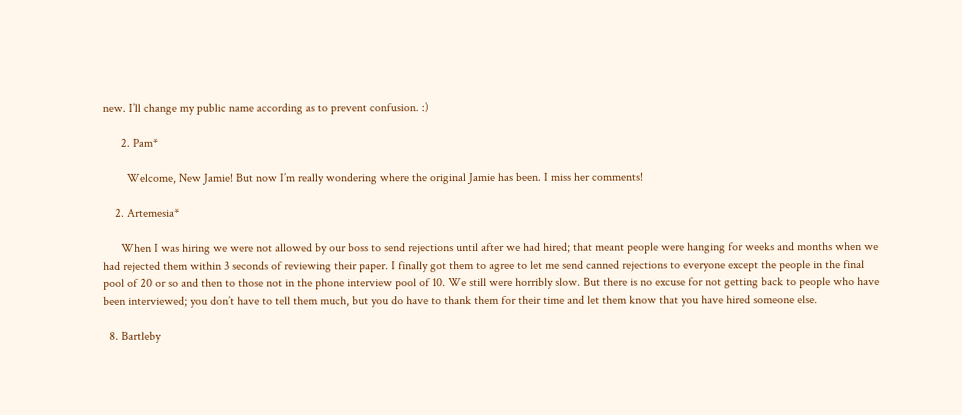new. I’ll change my public name according as to prevent confusion. :)

      2. Pam*

        Welcome, New Jamie! But now I’m really wondering where the original Jamie has been. I miss her comments!

    2. Artemesia*

      When I was hiring we were not allowed by our boss to send rejections until after we had hired; that meant people were hanging for weeks and months when we had rejected them within 3 seconds of reviewing their paper. I finally got them to agree to let me send canned rejections to everyone except the people in the final pool of 20 or so and then to those not in the phone interview pool of 10. We still were horribly slow. But there is no excuse for not getting back to people who have been interviewed; you don’t have to tell them much, but you do have to thank them for their time and let them know that you have hired someone else.

  8. Bartleby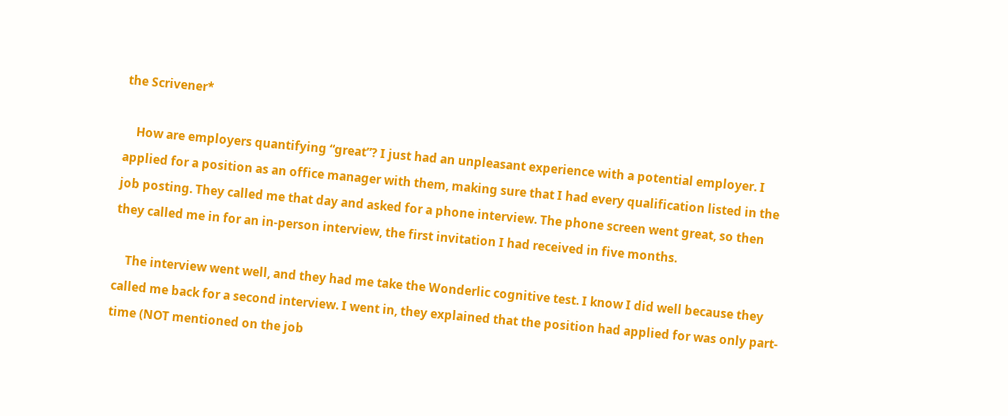the Scrivener*

    How are employers quantifying “great”? I just had an unpleasant experience with a potential employer. I applied for a position as an office manager with them, making sure that I had every qualification listed in the job posting. They called me that day and asked for a phone interview. The phone screen went great, so then they called me in for an in-person interview, the first invitation I had received in five months.

    The interview went well, and they had me take the Wonderlic cognitive test. I know I did well because they called me back for a second interview. I went in, they explained that the position had applied for was only part-time (NOT mentioned on the job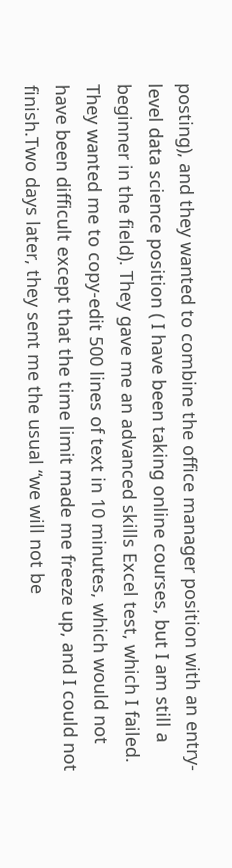posting), and they wanted to combine the office manager position with an entry-level data science position ( I have been taking online courses, but I am still a beginner in the field). They gave me an advanced skills Excel test, which I failed. They wanted me to copy-edit 500 lines of text in 10 minutes, which would not have been difficult except that the time limit made me freeze up, and I could not finish.Two days later, they sent me the usual “we will not be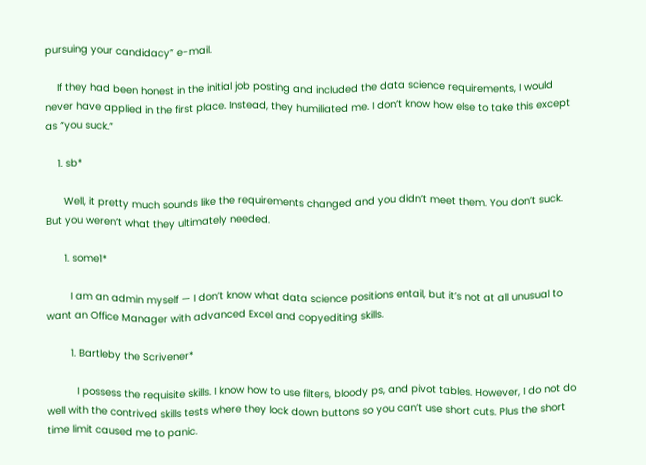pursuing your candidacy” e-mail.

    If they had been honest in the initial job posting and included the data science requirements, I would never have applied in the first place. Instead, they humiliated me. I don’t know how else to take this except as “you suck.”

    1. sb*

      Well, it pretty much sounds like the requirements changed and you didn’t meet them. You don’t suck. But you weren’t what they ultimately needed.

      1. some1*

        I am an admin myself — I don’t know what data science positions entail, but it’s not at all unusual to want an Office Manager with advanced Excel and copyediting skills.

        1. Bartleby the Scrivener*

          I possess the requisite skills. I know how to use filters, bloody ps, and pivot tables. However, I do not do well with the contrived skills tests where they lock down buttons so you can’t use short cuts. Plus the short time limit caused me to panic.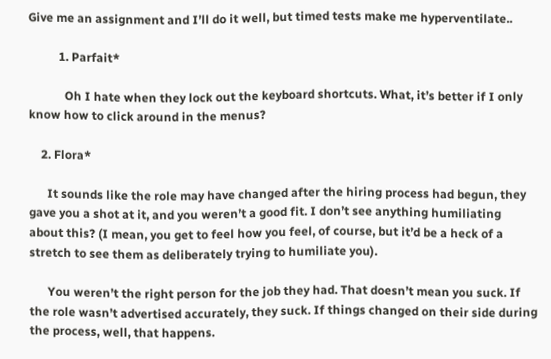Give me an assignment and I’ll do it well, but timed tests make me hyperventilate..

          1. Parfait*

            Oh I hate when they lock out the keyboard shortcuts. What, it’s better if I only know how to click around in the menus?

    2. Flora*

      It sounds like the role may have changed after the hiring process had begun, they gave you a shot at it, and you weren’t a good fit. I don’t see anything humiliating about this? (I mean, you get to feel how you feel, of course, but it’d be a heck of a stretch to see them as deliberately trying to humiliate you).

      You weren’t the right person for the job they had. That doesn’t mean you suck. If the role wasn’t advertised accurately, they suck. If things changed on their side during the process, well, that happens.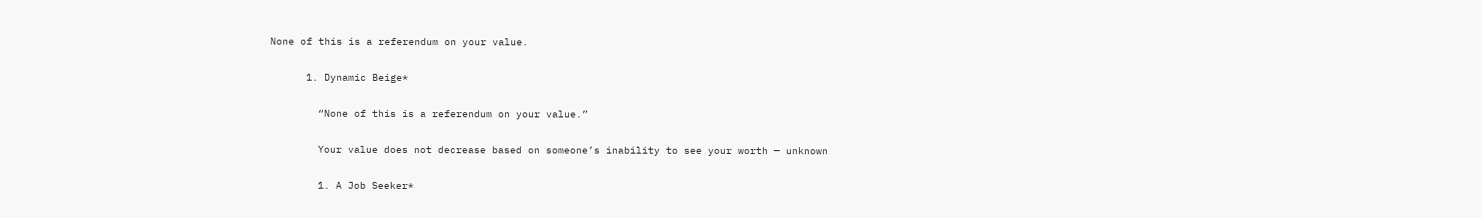None of this is a referendum on your value.

      1. Dynamic Beige*

        “None of this is a referendum on your value.”

        Your value does not decrease based on someone’s inability to see your worth — unknown

        1. A Job Seeker*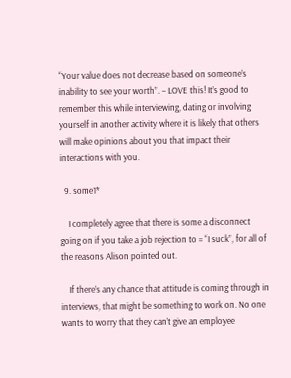“Your value does not decrease based on someone’s inability to see your worth”. – LOVE this! It’s good to remember this while interviewing, dating or involving yourself in another activity where it is likely that others will make opinions about you that impact their interactions with you.

  9. some1*

    I completely agree that there is some a disconnect going on if you take a job rejection to = “I suck”, for all of the reasons Alison pointed out.

    If there’s any chance that attitude is coming through in interviews, that might be something to work on. No one wants to worry that they can’t give an employee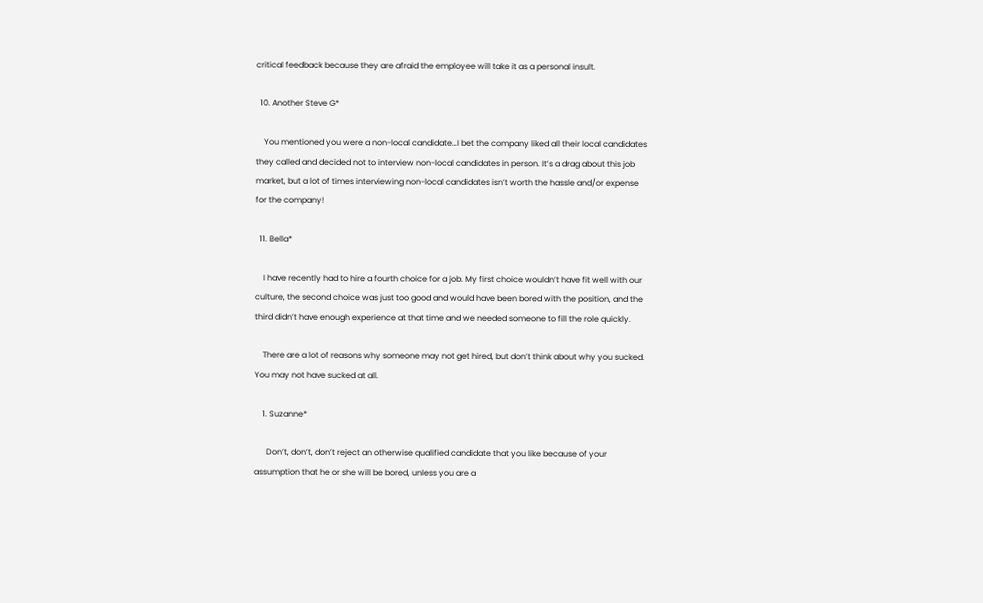critical feedback because they are afraid the employee will take it as a personal insult.

  10. Another Steve G*

    You mentioned you were a non-local candidate…I bet the company liked all their local candidates they called and decided not to interview non-local candidates in person. It’s a drag about this job market, but a lot of times interviewing non-local candidates isn’t worth the hassle and/or expense for the company!

  11. Bella*

    I have recently had to hire a fourth choice for a job. My first choice wouldn’t have fit well with our culture, the second choice was just too good and would have been bored with the position, and the third didn’t have enough experience at that time and we needed someone to fill the role quickly.

    There are a lot of reasons why someone may not get hired, but don’t think about why you sucked. You may not have sucked at all.

    1. Suzanne*

      Don’t, don’t, don’t reject an otherwise qualified candidate that you like because of your assumption that he or she will be bored, unless you are a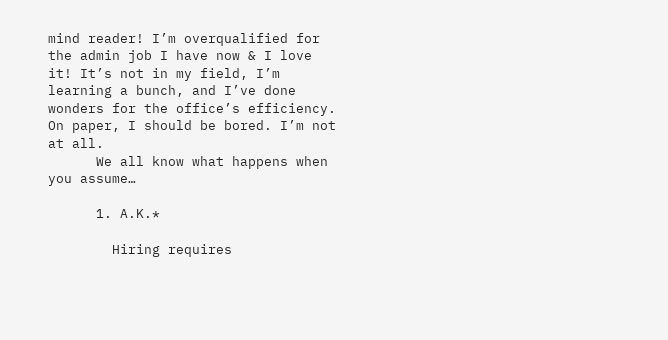mind reader! I’m overqualified for the admin job I have now & I love it! It’s not in my field, I’m learning a bunch, and I’ve done wonders for the office’s efficiency. On paper, I should be bored. I’m not at all.
      We all know what happens when you assume…

      1. A.K.*

        Hiring requires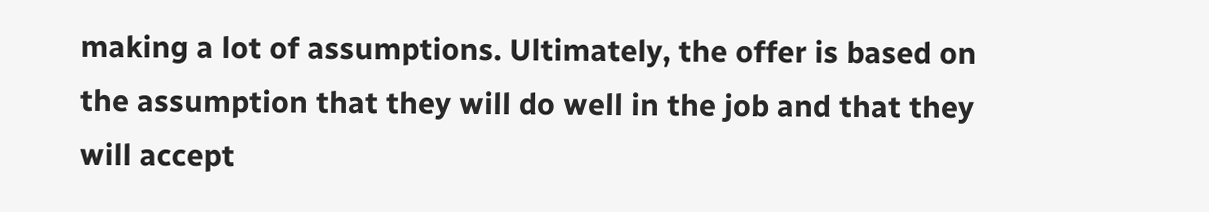making a lot of assumptions. Ultimately, the offer is based on the assumption that they will do well in the job and that they will accept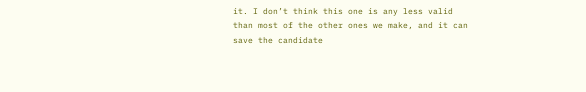it. I don’t think this one is any less valid than most of the other ones we make, and it can save the candidate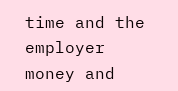time and the employer money and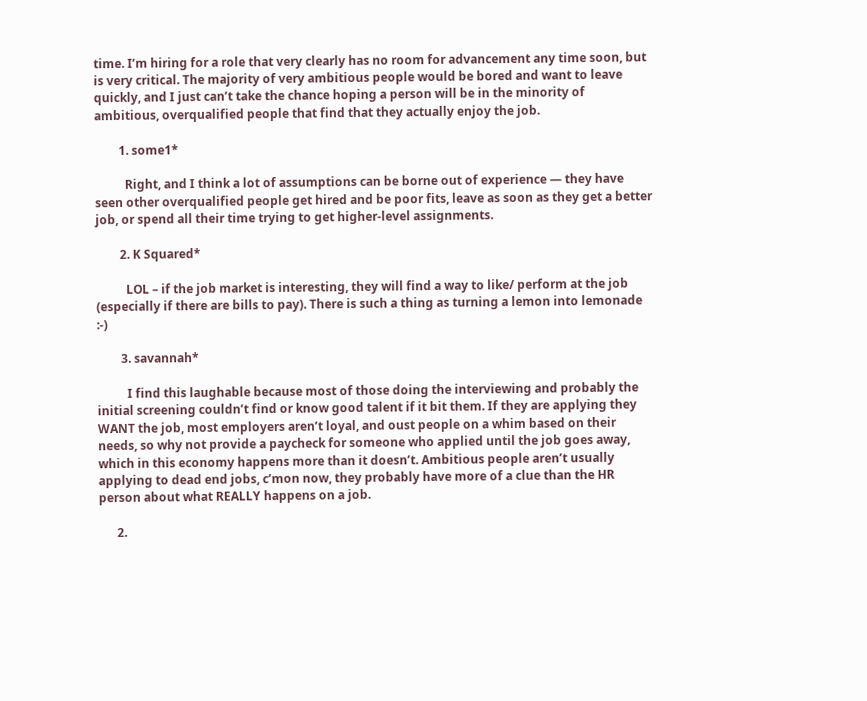time. I’m hiring for a role that very clearly has no room for advancement any time soon, but is very critical. The majority of very ambitious people would be bored and want to leave quickly, and I just can’t take the chance hoping a person will be in the minority of ambitious, overqualified people that find that they actually enjoy the job.

        1. some1*

          Right, and I think a lot of assumptions can be borne out of experience — they have seen other overqualified people get hired and be poor fits, leave as soon as they get a better job, or spend all their time trying to get higher-level assignments.

        2. K Squared*

          LOL – if the job market is interesting, they will find a way to like/ perform at the job (especially if there are bills to pay). There is such a thing as turning a lemon into lemonade :-)

        3. savannah*

          I find this laughable because most of those doing the interviewing and probably the initial screening couldn’t find or know good talent if it bit them. If they are applying they WANT the job, most employers aren’t loyal, and oust people on a whim based on their needs, so why not provide a paycheck for someone who applied until the job goes away, which in this economy happens more than it doesn’t. Ambitious people aren’t usually applying to dead end jobs, c’mon now, they probably have more of a clue than the HR person about what REALLY happens on a job.

      2.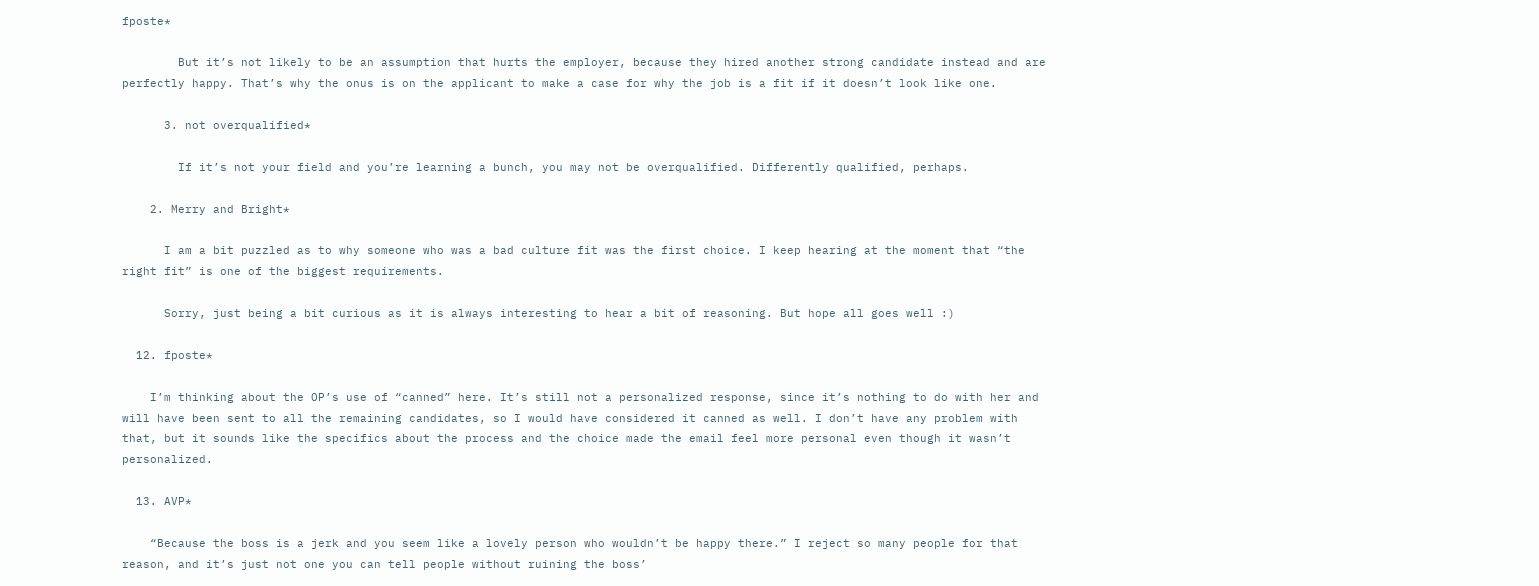fposte*

        But it’s not likely to be an assumption that hurts the employer, because they hired another strong candidate instead and are perfectly happy. That’s why the onus is on the applicant to make a case for why the job is a fit if it doesn’t look like one.

      3. not overqualified*

        If it’s not your field and you’re learning a bunch, you may not be overqualified. Differently qualified, perhaps.

    2. Merry and Bright*

      I am a bit puzzled as to why someone who was a bad culture fit was the first choice. I keep hearing at the moment that “the right fit” is one of the biggest requirements.

      Sorry, just being a bit curious as it is always interesting to hear a bit of reasoning. But hope all goes well :)

  12. fposte*

    I’m thinking about the OP’s use of “canned” here. It’s still not a personalized response, since it’s nothing to do with her and will have been sent to all the remaining candidates, so I would have considered it canned as well. I don’t have any problem with that, but it sounds like the specifics about the process and the choice made the email feel more personal even though it wasn’t personalized.

  13. AVP*

    “Because the boss is a jerk and you seem like a lovely person who wouldn’t be happy there.” I reject so many people for that reason, and it’s just not one you can tell people without ruining the boss’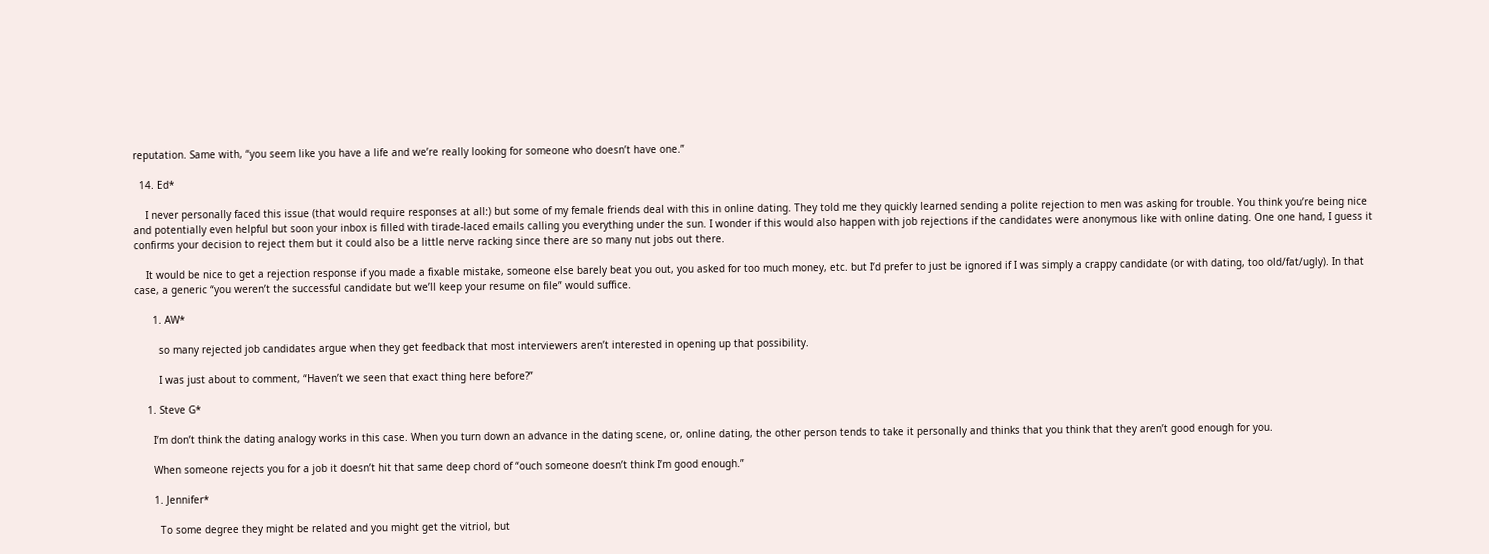reputation. Same with, “you seem like you have a life and we’re really looking for someone who doesn’t have one.”

  14. Ed*

    I never personally faced this issue (that would require responses at all:) but some of my female friends deal with this in online dating. They told me they quickly learned sending a polite rejection to men was asking for trouble. You think you’re being nice and potentially even helpful but soon your inbox is filled with tirade-laced emails calling you everything under the sun. I wonder if this would also happen with job rejections if the candidates were anonymous like with online dating. One one hand, I guess it confirms your decision to reject them but it could also be a little nerve racking since there are so many nut jobs out there.

    It would be nice to get a rejection response if you made a fixable mistake, someone else barely beat you out, you asked for too much money, etc. but I’d prefer to just be ignored if I was simply a crappy candidate (or with dating, too old/fat/ugly). In that case, a generic “you weren’t the successful candidate but we’ll keep your resume on file” would suffice.

      1. AW*

        so many rejected job candidates argue when they get feedback that most interviewers aren’t interested in opening up that possibility.

        I was just about to comment, “Haven’t we seen that exact thing here before?”

    1. Steve G*

      I’m don’t think the dating analogy works in this case. When you turn down an advance in the dating scene, or, online dating, the other person tends to take it personally and thinks that you think that they aren’t good enough for you.

      When someone rejects you for a job it doesn’t hit that same deep chord of “ouch someone doesn’t think I’m good enough.”

      1. Jennifer*

        To some degree they might be related and you might get the vitriol, but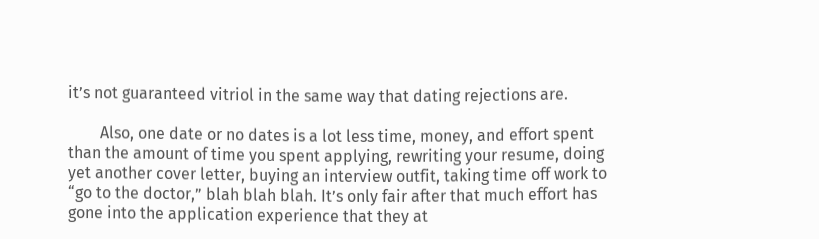it’s not guaranteed vitriol in the same way that dating rejections are.

        Also, one date or no dates is a lot less time, money, and effort spent than the amount of time you spent applying, rewriting your resume, doing yet another cover letter, buying an interview outfit, taking time off work to “go to the doctor,” blah blah blah. It’s only fair after that much effort has gone into the application experience that they at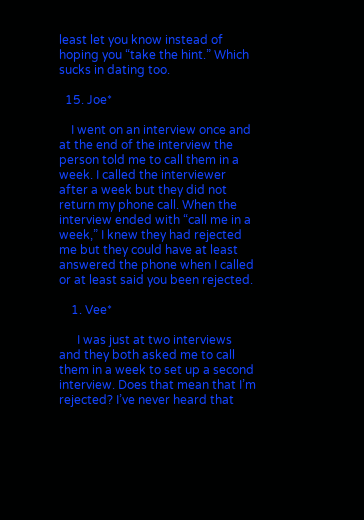least let you know instead of hoping you “take the hint.” Which sucks in dating too.

  15. Joe*

    I went on an interview once and at the end of the interview the person told me to call them in a week. I called the interviewer after a week but they did not return my phone call. When the interview ended with “call me in a week,” I knew they had rejected me but they could have at least answered the phone when I called or at least said you been rejected.

    1. Vee*

      I was just at two interviews and they both asked me to call them in a week to set up a second interview. Does that mean that I’m rejected? I’ve never heard that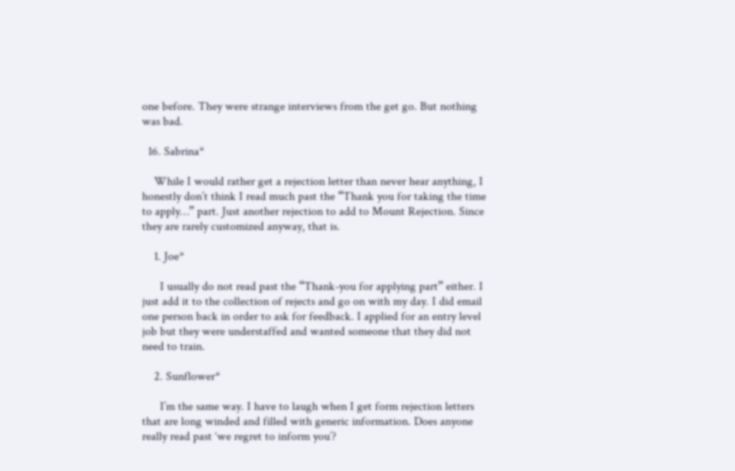one before. They were strange interviews from the get go. But nothing was bad.

  16. Sabrina*

    While I would rather get a rejection letter than never hear anything, I honestly don’t think I read much past the “Thank you for taking the time to apply…” part. Just another rejection to add to Mount Rejection. Since they are rarely customized anyway, that is.

    1. Joe*

      I usually do not read past the “Thank-you for applying part” either. I just add it to the collection of rejects and go on with my day. I did email one person back in order to ask for feedback. I applied for an entry level job but they were understaffed and wanted someone that they did not need to train.

    2. Sunflower*

      I’m the same way. I have to laugh when I get form rejection letters that are long winded and filled with generic information. Does anyone really read past ‘we regret to inform you’?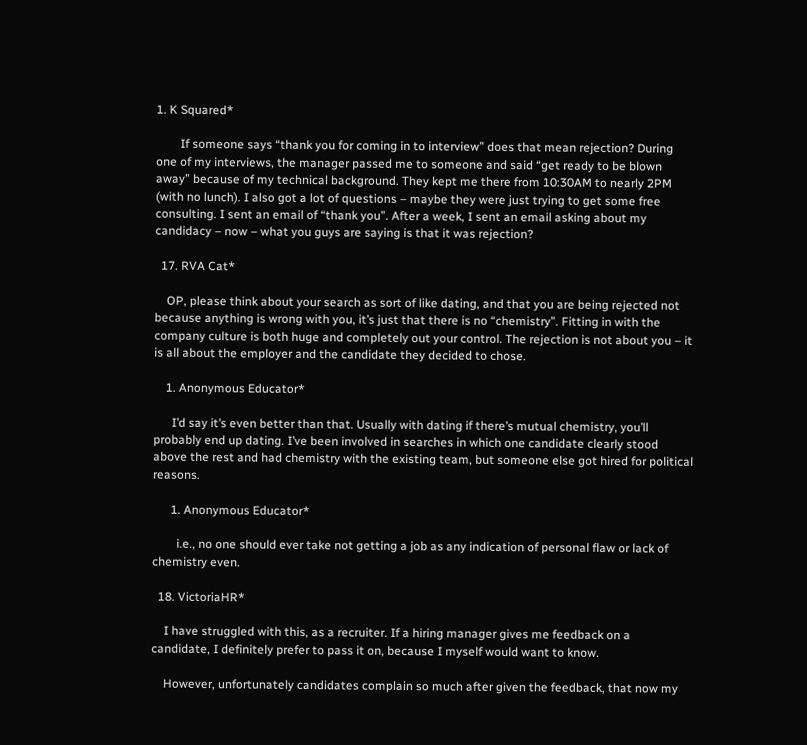1. K Squared*

        If someone says “thank you for coming in to interview” does that mean rejection? During one of my interviews, the manager passed me to someone and said “get ready to be blown away” because of my technical background. They kept me there from 10:30AM to nearly 2PM (with no lunch). I also got a lot of questions – maybe they were just trying to get some free consulting. I sent an email of “thank you”. After a week, I sent an email asking about my candidacy – now – what you guys are saying is that it was rejection?

  17. RVA Cat*

    OP, please think about your search as sort of like dating, and that you are being rejected not because anything is wrong with you, it’s just that there is no “chemistry”. Fitting in with the company culture is both huge and completely out your control. The rejection is not about you – it is all about the employer and the candidate they decided to chose.

    1. Anonymous Educator*

      I’d say it’s even better than that. Usually with dating if there’s mutual chemistry, you’ll probably end up dating. I’ve been involved in searches in which one candidate clearly stood above the rest and had chemistry with the existing team, but someone else got hired for political reasons.

      1. Anonymous Educator*

        i.e., no one should ever take not getting a job as any indication of personal flaw or lack of chemistry even.

  18. VictoriaHR*

    I have struggled with this, as a recruiter. If a hiring manager gives me feedback on a candidate, I definitely prefer to pass it on, because I myself would want to know.

    However, unfortunately candidates complain so much after given the feedback, that now my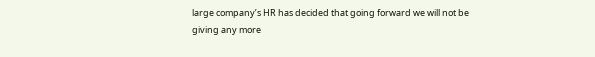large company’s HR has decided that going forward we will not be giving any more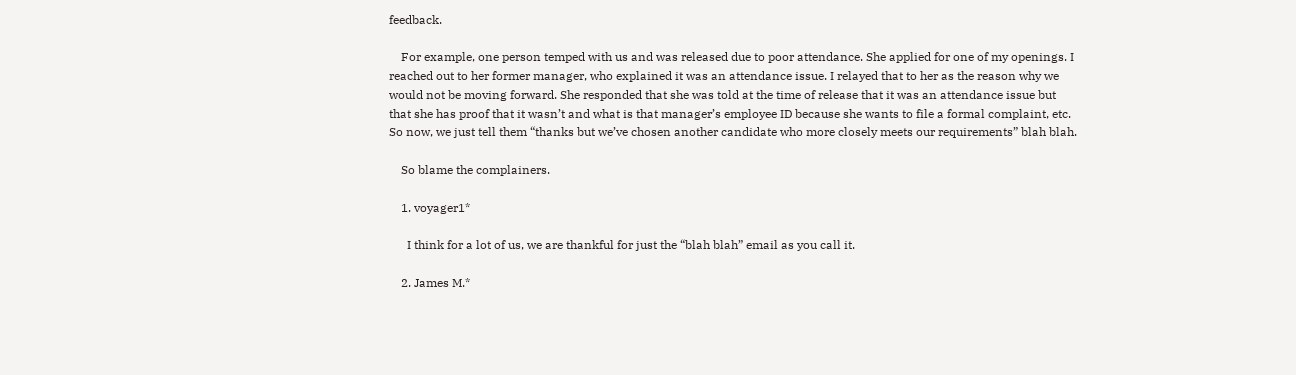feedback.

    For example, one person temped with us and was released due to poor attendance. She applied for one of my openings. I reached out to her former manager, who explained it was an attendance issue. I relayed that to her as the reason why we would not be moving forward. She responded that she was told at the time of release that it was an attendance issue but that she has proof that it wasn’t and what is that manager’s employee ID because she wants to file a formal complaint, etc. So now, we just tell them “thanks but we’ve chosen another candidate who more closely meets our requirements” blah blah.

    So blame the complainers.

    1. voyager1*

      I think for a lot of us, we are thankful for just the “blah blah” email as you call it.

    2. James M.*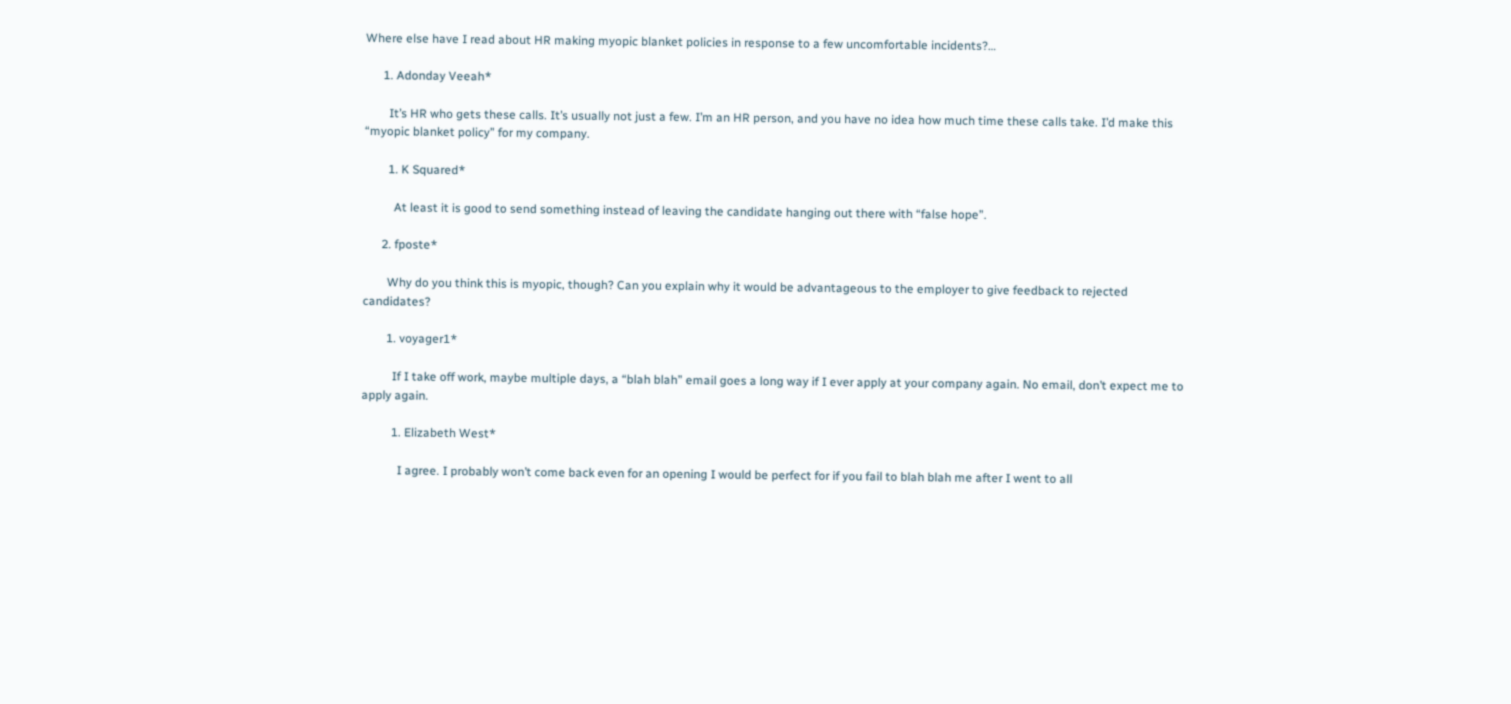Where else have I read about HR making myopic blanket policies in response to a few uncomfortable incidents?…

      1. Adonday Veeah*

        It’s HR who gets these calls. It’s usually not just a few. I’m an HR person, and you have no idea how much time these calls take. I’d make this “myopic blanket policy” for my company.

        1. K Squared*

          At least it is good to send something instead of leaving the candidate hanging out there with “false hope”.

      2. fposte*

        Why do you think this is myopic, though? Can you explain why it would be advantageous to the employer to give feedback to rejected candidates?

        1. voyager1*

          If I take off work, maybe multiple days, a “blah blah” email goes a long way if I ever apply at your company again. No email, don’t expect me to apply again.

          1. Elizabeth West*

            I agree. I probably won’t come back even for an opening I would be perfect for if you fail to blah blah me after I went to all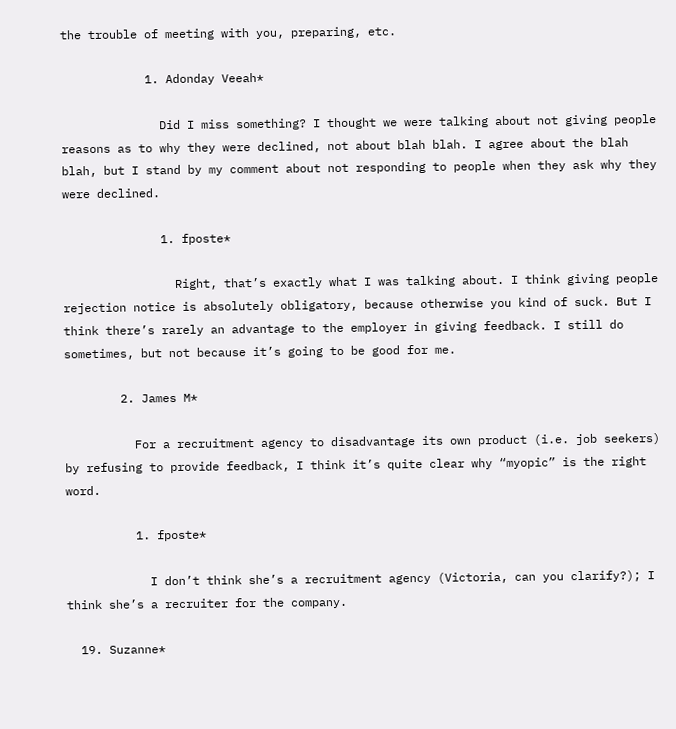the trouble of meeting with you, preparing, etc.

            1. Adonday Veeah*

              Did I miss something? I thought we were talking about not giving people reasons as to why they were declined, not about blah blah. I agree about the blah blah, but I stand by my comment about not responding to people when they ask why they were declined.

              1. fposte*

                Right, that’s exactly what I was talking about. I think giving people rejection notice is absolutely obligatory, because otherwise you kind of suck. But I think there’s rarely an advantage to the employer in giving feedback. I still do sometimes, but not because it’s going to be good for me.

        2. James M*

          For a recruitment agency to disadvantage its own product (i.e. job seekers) by refusing to provide feedback, I think it’s quite clear why “myopic” is the right word.

          1. fposte*

            I don’t think she’s a recruitment agency (Victoria, can you clarify?); I think she’s a recruiter for the company.

  19. Suzanne*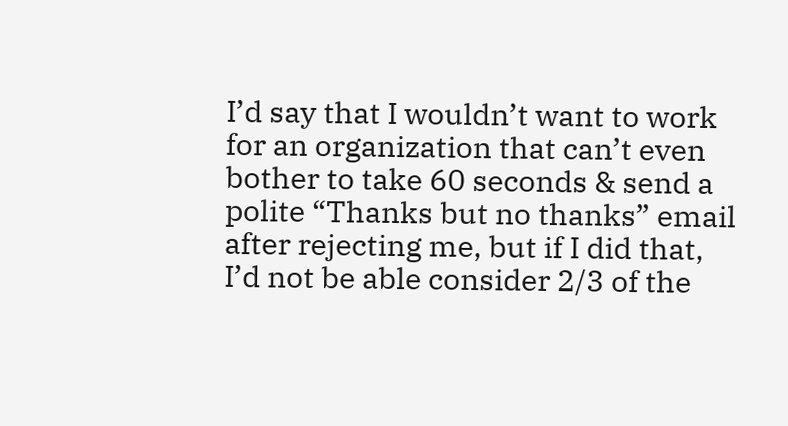I’d say that I wouldn’t want to work for an organization that can’t even bother to take 60 seconds & send a polite “Thanks but no thanks” email after rejecting me, but if I did that, I’d not be able consider 2/3 of the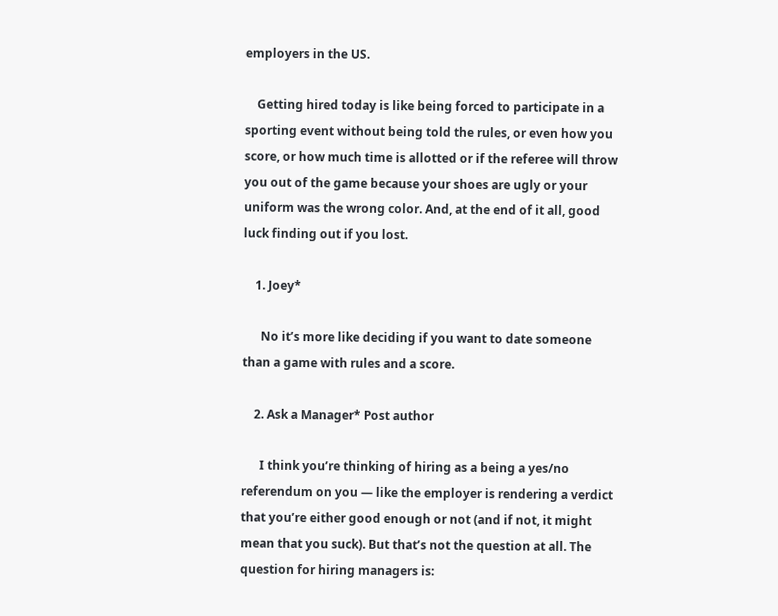employers in the US.

    Getting hired today is like being forced to participate in a sporting event without being told the rules, or even how you score, or how much time is allotted or if the referee will throw you out of the game because your shoes are ugly or your uniform was the wrong color. And, at the end of it all, good luck finding out if you lost.

    1. Joey*

      No it’s more like deciding if you want to date someone than a game with rules and a score.

    2. Ask a Manager* Post author

      I think you’re thinking of hiring as a being a yes/no referendum on you — like the employer is rendering a verdict that you’re either good enough or not (and if not, it might mean that you suck). But that’s not the question at all. The question for hiring managers is: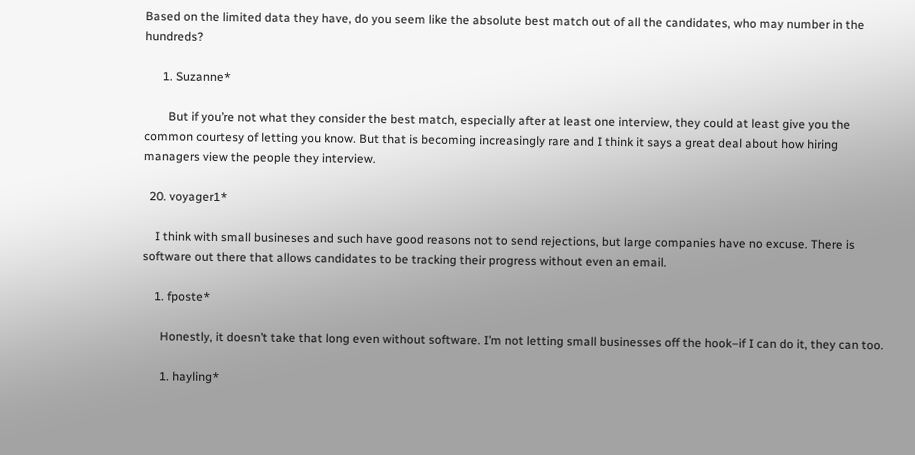Based on the limited data they have, do you seem like the absolute best match out of all the candidates, who may number in the hundreds?

      1. Suzanne*

        But if you’re not what they consider the best match, especially after at least one interview, they could at least give you the common courtesy of letting you know. But that is becoming increasingly rare and I think it says a great deal about how hiring managers view the people they interview.

  20. voyager1*

    I think with small busineses and such have good reasons not to send rejections, but large companies have no excuse. There is software out there that allows candidates to be tracking their progress without even an email.

    1. fposte*

      Honestly, it doesn’t take that long even without software. I’m not letting small businesses off the hook–if I can do it, they can too.

      1. hayling*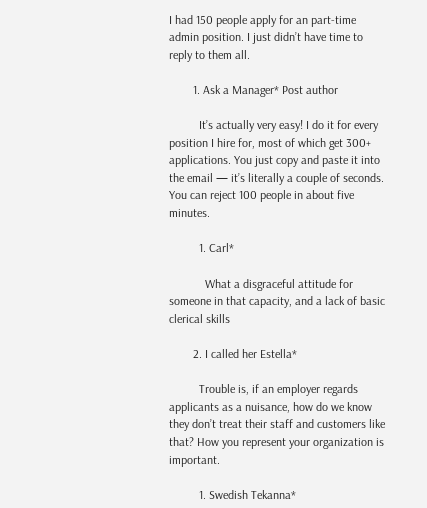I had 150 people apply for an part-time admin position. I just didn’t have time to reply to them all.

        1. Ask a Manager* Post author

          It’s actually very easy! I do it for every position I hire for, most of which get 300+ applications. You just copy and paste it into the email — it’s literally a couple of seconds. You can reject 100 people in about five minutes.

          1. Carl*

            What a disgraceful attitude for someone in that capacity, and a lack of basic clerical skills

        2. I called her Estella*

          Trouble is, if an employer regards applicants as a nuisance, how do we know they don’t treat their staff and customers like that? How you represent your organization is important.

          1. Swedish Tekanna*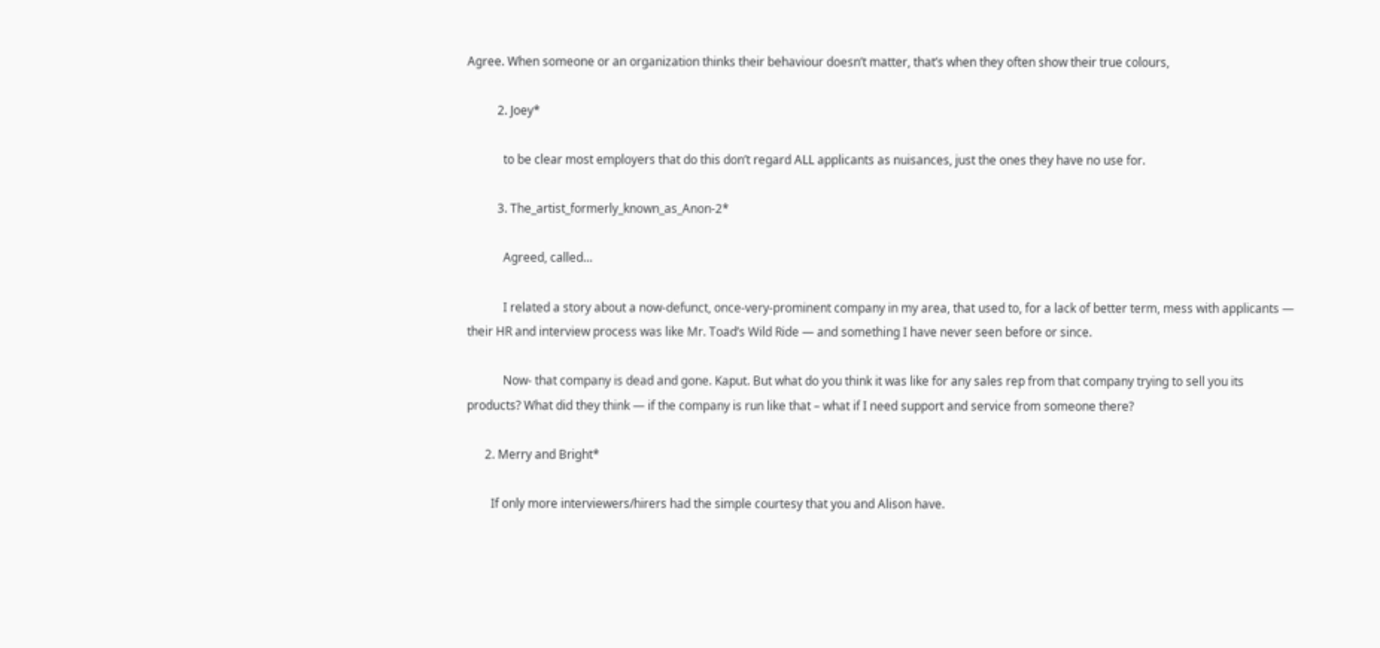Agree. When someone or an organization thinks their behaviour doesn’t matter, that’s when they often show their true colours,

          2. Joey*

            to be clear most employers that do this don’t regard ALL applicants as nuisances, just the ones they have no use for.

          3. The_artist_formerly_known_as_Anon-2*

            Agreed, called…

            I related a story about a now-defunct, once-very-prominent company in my area, that used to, for a lack of better term, mess with applicants — their HR and interview process was like Mr. Toad’s Wild Ride — and something I have never seen before or since.

            Now- that company is dead and gone. Kaput. But what do you think it was like for any sales rep from that company trying to sell you its products? What did they think — if the company is run like that – what if I need support and service from someone there?

      2. Merry and Bright*

        If only more interviewers/hirers had the simple courtesy that you and Alison have.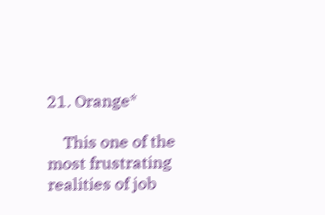21. Orange*

    This one of the most frustrating realities of job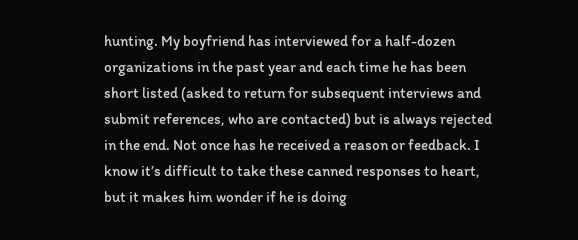hunting. My boyfriend has interviewed for a half-dozen organizations in the past year and each time he has been short listed (asked to return for subsequent interviews and submit references, who are contacted) but is always rejected in the end. Not once has he received a reason or feedback. I know it’s difficult to take these canned responses to heart, but it makes him wonder if he is doing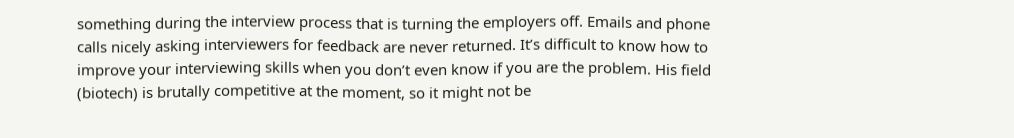something during the interview process that is turning the employers off. Emails and phone calls nicely asking interviewers for feedback are never returned. It’s difficult to know how to improve your interviewing skills when you don’t even know if you are the problem. His field (biotech) is brutally competitive at the moment, so it might not be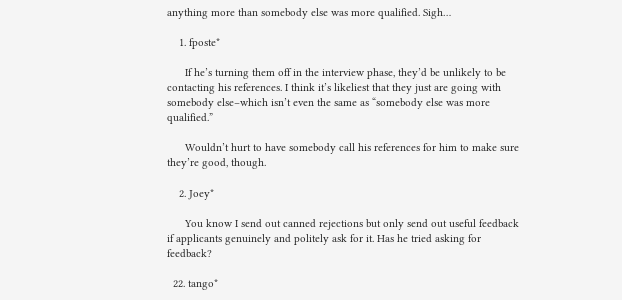anything more than somebody else was more qualified. Sigh…

    1. fposte*

      If he’s turning them off in the interview phase, they’d be unlikely to be contacting his references. I think it’s likeliest that they just are going with somebody else–which isn’t even the same as “somebody else was more qualified.”

      Wouldn’t hurt to have somebody call his references for him to make sure they’re good, though.

    2. Joey*

      You know I send out canned rejections but only send out useful feedback if applicants genuinely and politely ask for it. Has he tried asking for feedback?

  22. tango*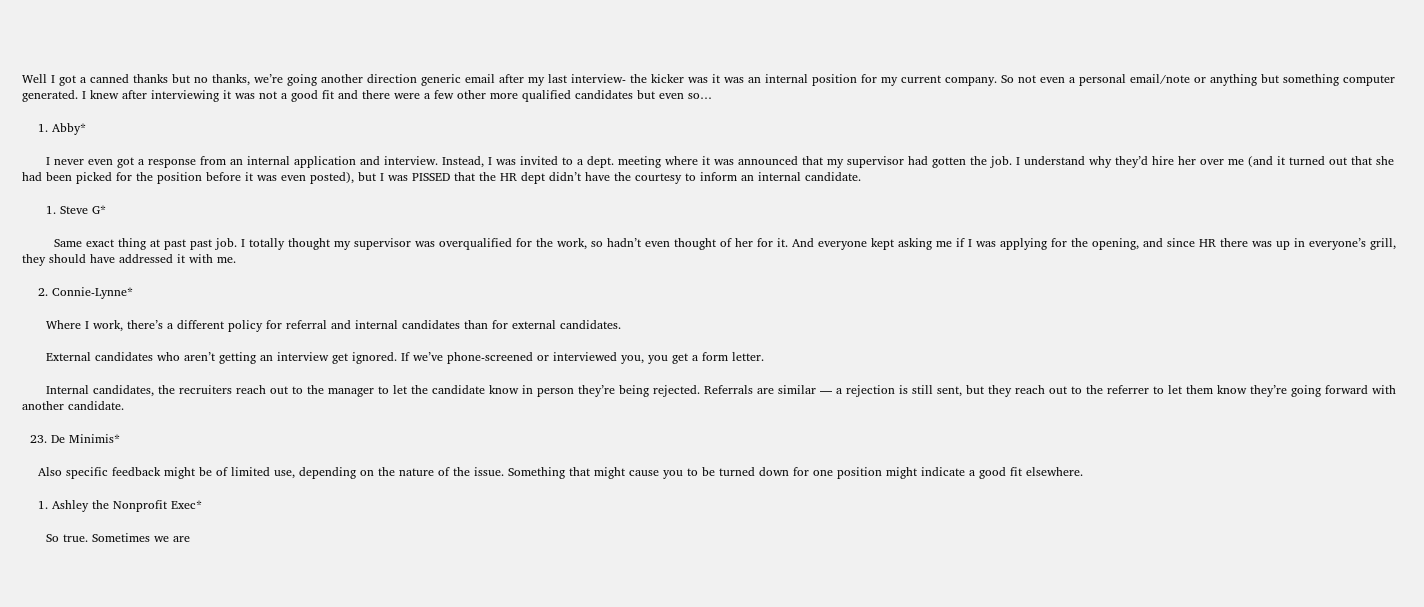Well I got a canned thanks but no thanks, we’re going another direction generic email after my last interview- the kicker was it was an internal position for my current company. So not even a personal email/note or anything but something computer generated. I knew after interviewing it was not a good fit and there were a few other more qualified candidates but even so…

    1. Abby*

      I never even got a response from an internal application and interview. Instead, I was invited to a dept. meeting where it was announced that my supervisor had gotten the job. I understand why they’d hire her over me (and it turned out that she had been picked for the position before it was even posted), but I was PISSED that the HR dept didn’t have the courtesy to inform an internal candidate.

      1. Steve G*

        Same exact thing at past past job. I totally thought my supervisor was overqualified for the work, so hadn’t even thought of her for it. And everyone kept asking me if I was applying for the opening, and since HR there was up in everyone’s grill, they should have addressed it with me.

    2. Connie-Lynne*

      Where I work, there’s a different policy for referral and internal candidates than for external candidates.

      External candidates who aren’t getting an interview get ignored. If we’ve phone-screened or interviewed you, you get a form letter.

      Internal candidates, the recruiters reach out to the manager to let the candidate know in person they’re being rejected. Referrals are similar — a rejection is still sent, but they reach out to the referrer to let them know they’re going forward with another candidate.

  23. De Minimis*

    Also specific feedback might be of limited use, depending on the nature of the issue. Something that might cause you to be turned down for one position might indicate a good fit elsewhere.

    1. Ashley the Nonprofit Exec*

      So true. Sometimes we are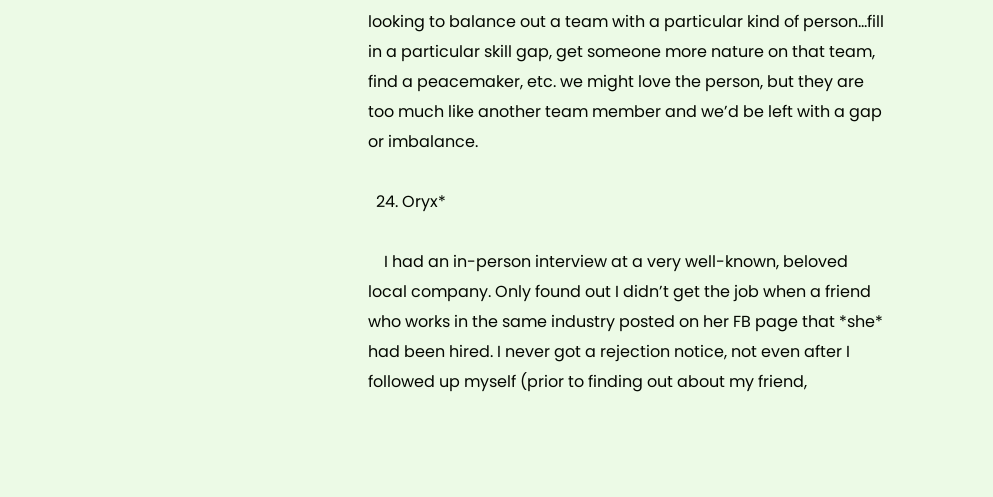looking to balance out a team with a particular kind of person…fill in a particular skill gap, get someone more nature on that team, find a peacemaker, etc. we might love the person, but they are too much like another team member and we’d be left with a gap or imbalance.

  24. Oryx*

    I had an in-person interview at a very well-known, beloved local company. Only found out I didn’t get the job when a friend who works in the same industry posted on her FB page that *she* had been hired. I never got a rejection notice, not even after I followed up myself (prior to finding out about my friend,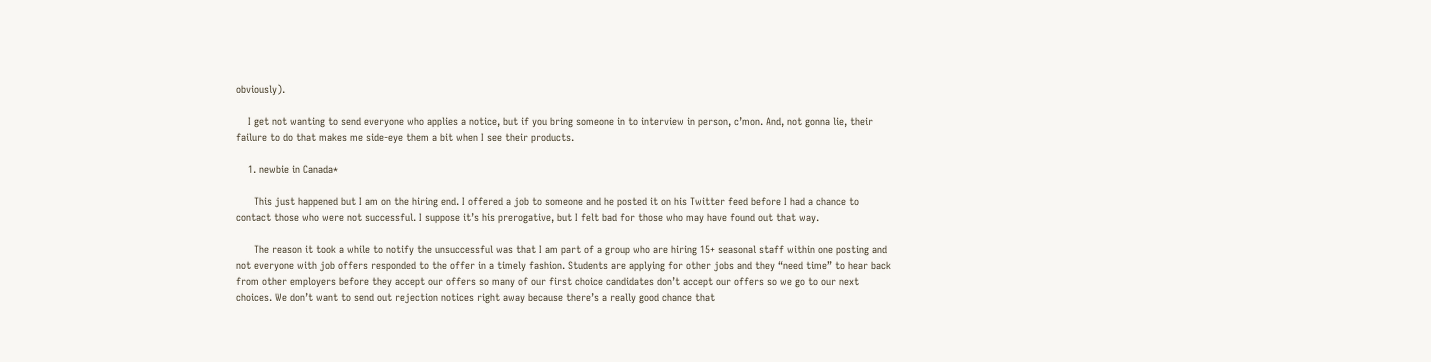obviously).

    I get not wanting to send everyone who applies a notice, but if you bring someone in to interview in person, c’mon. And, not gonna lie, their failure to do that makes me side-eye them a bit when I see their products.

    1. newbie in Canada*

      This just happened but I am on the hiring end. I offered a job to someone and he posted it on his Twitter feed before I had a chance to contact those who were not successful. I suppose it’s his prerogative, but I felt bad for those who may have found out that way.

      The reason it took a while to notify the unsuccessful was that I am part of a group who are hiring 15+ seasonal staff within one posting and not everyone with job offers responded to the offer in a timely fashion. Students are applying for other jobs and they “need time” to hear back from other employers before they accept our offers so many of our first choice candidates don’t accept our offers so we go to our next choices. We don’t want to send out rejection notices right away because there’s a really good chance that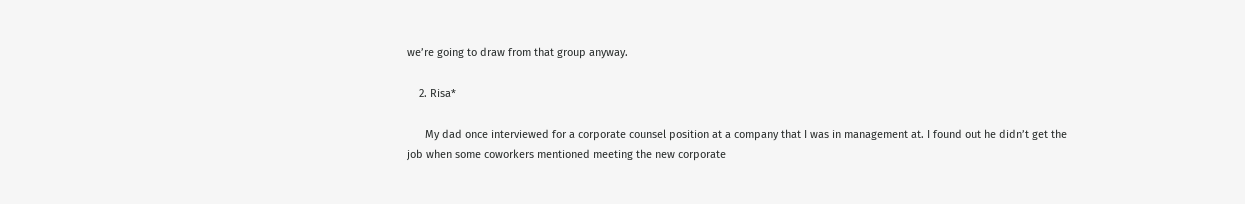we’re going to draw from that group anyway.

    2. Risa*

      My dad once interviewed for a corporate counsel position at a company that I was in management at. I found out he didn’t get the job when some coworkers mentioned meeting the new corporate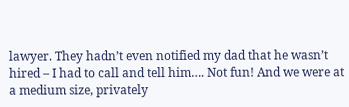lawyer. They hadn’t even notified my dad that he wasn’t hired – I had to call and tell him…. Not fun! And we were at a medium size, privately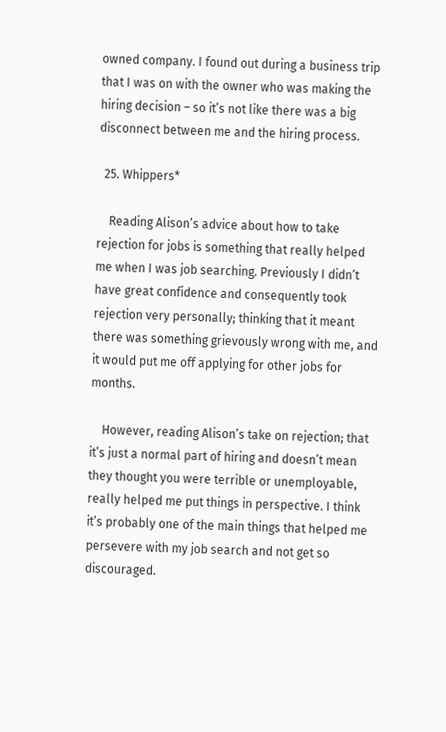owned company. I found out during a business trip that I was on with the owner who was making the hiring decision – so it’s not like there was a big disconnect between me and the hiring process.

  25. Whippers*

    Reading Alison’s advice about how to take rejection for jobs is something that really helped me when I was job searching. Previously I didn’t have great confidence and consequently took rejection very personally; thinking that it meant there was something grievously wrong with me, and it would put me off applying for other jobs for months.

    However, reading Alison’s take on rejection; that it’s just a normal part of hiring and doesn’t mean they thought you were terrible or unemployable, really helped me put things in perspective. I think it’s probably one of the main things that helped me persevere with my job search and not get so discouraged.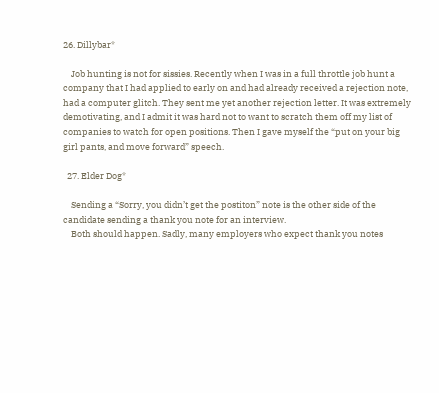26. Dillybar*

    Job hunting is not for sissies. Recently when I was in a full throttle job hunt a company that I had applied to early on and had already received a rejection note, had a computer glitch. They sent me yet another rejection letter. It was extremely demotivating, and I admit it was hard not to want to scratch them off my list of companies to watch for open positions. Then I gave myself the “put on your big girl pants, and move forward” speech.

  27. Elder Dog*

    Sending a “Sorry, you didn’t get the postiton” note is the other side of the candidate sending a thank you note for an interview.
    Both should happen. Sadly, many employers who expect thank you notes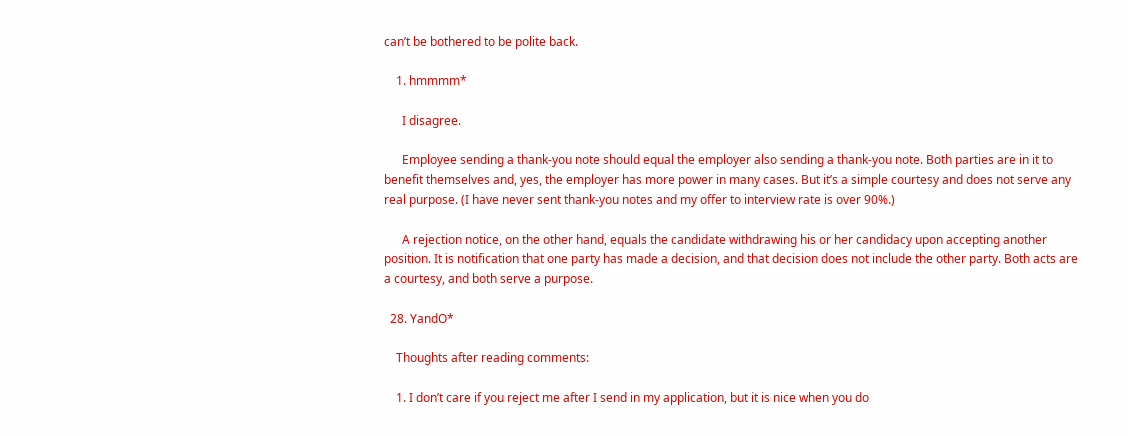can’t be bothered to be polite back.

    1. hmmmm*

      I disagree.

      Employee sending a thank-you note should equal the employer also sending a thank-you note. Both parties are in it to benefit themselves and, yes, the employer has more power in many cases. But it’s a simple courtesy and does not serve any real purpose. (I have never sent thank-you notes and my offer to interview rate is over 90%.)

      A rejection notice, on the other hand, equals the candidate withdrawing his or her candidacy upon accepting another position. It is notification that one party has made a decision, and that decision does not include the other party. Both acts are a courtesy, and both serve a purpose.

  28. YandO*

    Thoughts after reading comments:

    1. I don’t care if you reject me after I send in my application, but it is nice when you do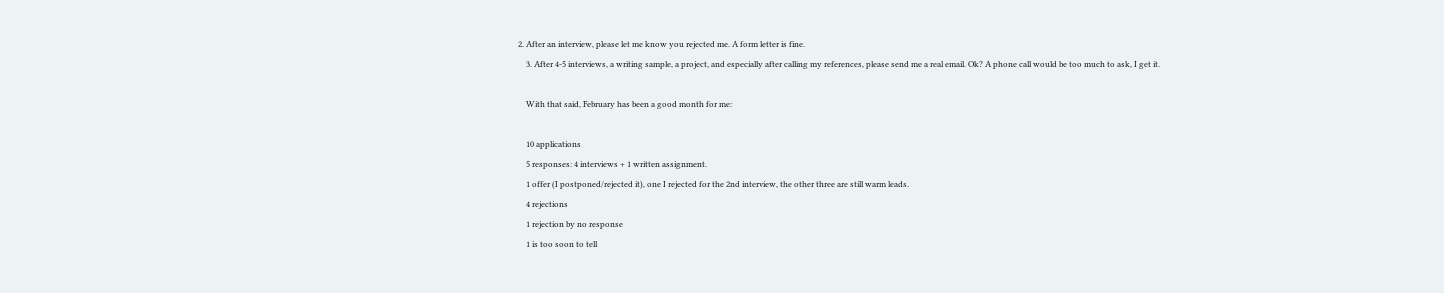2. After an interview, please let me know you rejected me. A form letter is fine.
    3. After 4-5 interviews, a writing sample, a project, and especially after calling my references, please send me a real email. Ok? A phone call would be too much to ask, I get it.

    With that said, February has been a good month for me:

    10 applications
    5 responses: 4 interviews + 1 written assignment.
    1 offer (I postponed/rejected it), one I rejected for the 2nd interview, the other three are still warm leads.
    4 rejections
    1 rejection by no response
    1 is too soon to tell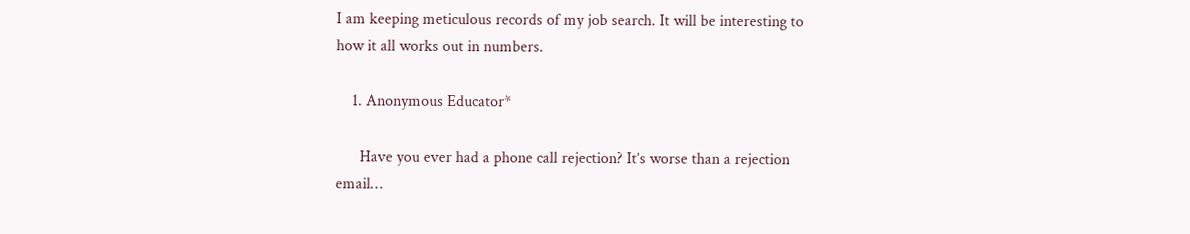I am keeping meticulous records of my job search. It will be interesting to how it all works out in numbers.

    1. Anonymous Educator*

      Have you ever had a phone call rejection? It’s worse than a rejection email…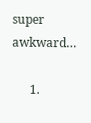super awkward…

      1.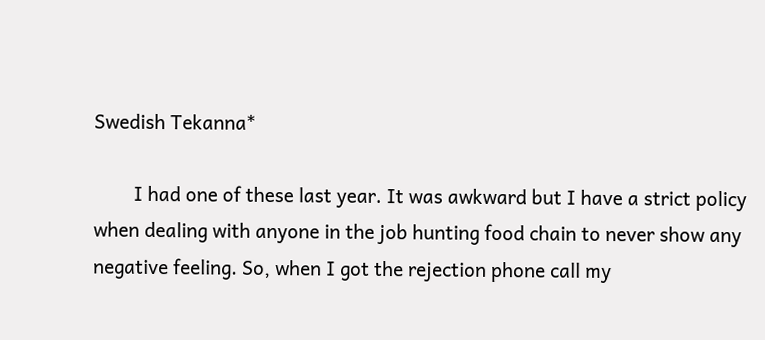Swedish Tekanna*

        I had one of these last year. It was awkward but I have a strict policy when dealing with anyone in the job hunting food chain to never show any negative feeling. So, when I got the rejection phone call my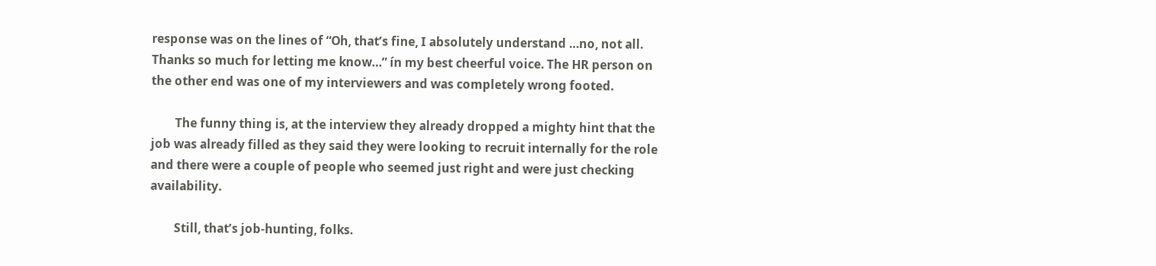response was on the lines of “Oh, that’s fine, I absolutely understand …no, not all. Thanks so much for letting me know…” ín my best cheerful voice. The HR person on the other end was one of my interviewers and was completely wrong footed.

        The funny thing is, at the interview they already dropped a mighty hint that the job was already filled as they said they were looking to recruit internally for the role and there were a couple of people who seemed just right and were just checking availability.

        Still, that’s job-hunting, folks.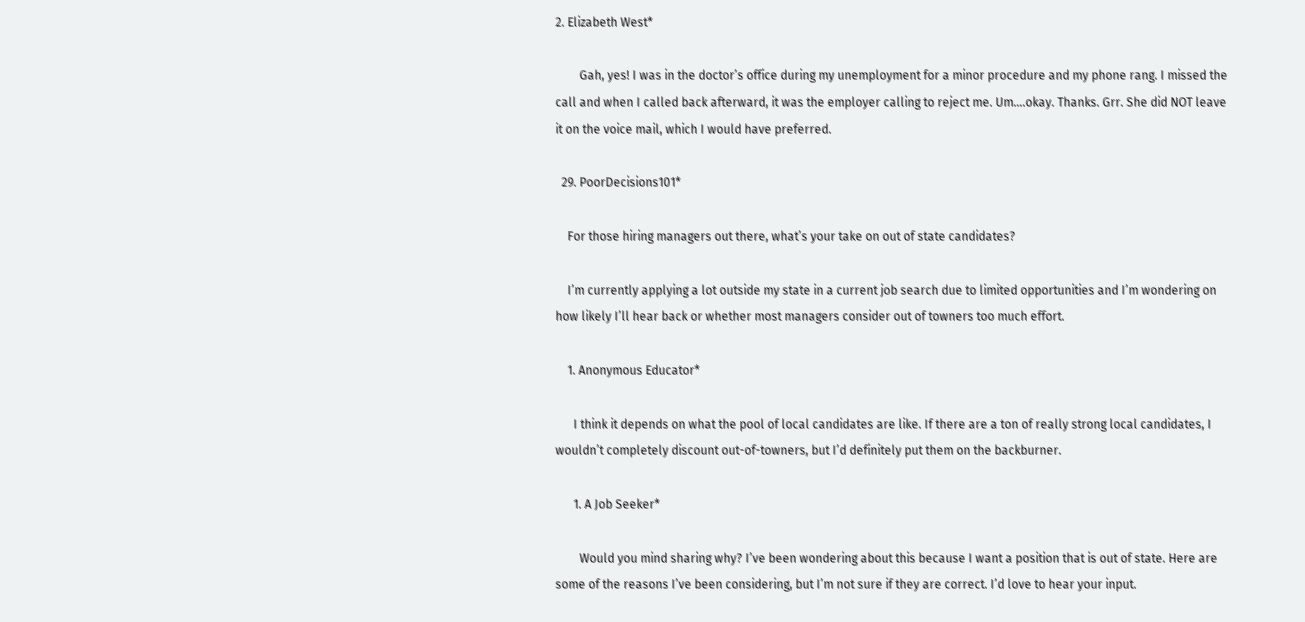2. Elizabeth West*

        Gah, yes! I was in the doctor’s office during my unemployment for a minor procedure and my phone rang. I missed the call and when I called back afterward, it was the employer calling to reject me. Um….okay. Thanks. Grr. She did NOT leave it on the voice mail, which I would have preferred.

  29. PoorDecisions101*

    For those hiring managers out there, what’s your take on out of state candidates?

    I’m currently applying a lot outside my state in a current job search due to limited opportunities and I’m wondering on how likely I’ll hear back or whether most managers consider out of towners too much effort.

    1. Anonymous Educator*

      I think it depends on what the pool of local candidates are like. If there are a ton of really strong local candidates, I wouldn’t completely discount out-of-towners, but I’d definitely put them on the backburner.

      1. A Job Seeker*

        Would you mind sharing why? I’ve been wondering about this because I want a position that is out of state. Here are some of the reasons I’ve been considering, but I’m not sure if they are correct. I’d love to hear your input.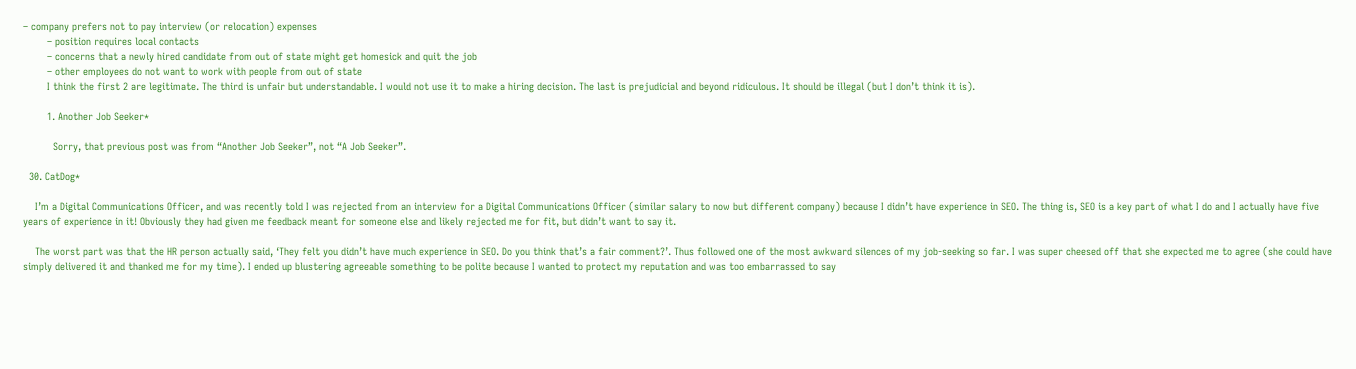– company prefers not to pay interview (or relocation) expenses
        – position requires local contacts
        – concerns that a newly hired candidate from out of state might get homesick and quit the job
        – other employees do not want to work with people from out of state
        I think the first 2 are legitimate. The third is unfair but understandable. I would not use it to make a hiring decision. The last is prejudicial and beyond ridiculous. It should be illegal (but I don’t think it is).

        1. Another Job Seeker*

          Sorry, that previous post was from “Another Job Seeker”, not “A Job Seeker”.

  30. CatDog*

    I’m a Digital Communications Officer, and was recently told I was rejected from an interview for a Digital Communications Officer (similar salary to now but different company) because I didn’t have experience in SEO. The thing is, SEO is a key part of what I do and I actually have five years of experience in it! Obviously they had given me feedback meant for someone else and likely rejected me for fit, but didn’t want to say it.

    The worst part was that the HR person actually said, ‘They felt you didn’t have much experience in SEO. Do you think that’s a fair comment?’. Thus followed one of the most awkward silences of my job-seeking so far. I was super cheesed off that she expected me to agree (she could have simply delivered it and thanked me for my time). I ended up blustering agreeable something to be polite because I wanted to protect my reputation and was too embarrassed to say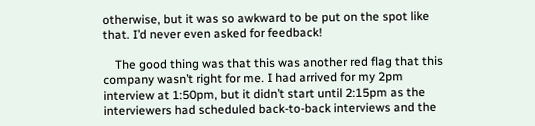otherwise, but it was so awkward to be put on the spot like that. I’d never even asked for feedback!

    The good thing was that this was another red flag that this company wasn’t right for me. I had arrived for my 2pm interview at 1:50pm, but it didn’t start until 2:15pm as the interviewers had scheduled back-to-back interviews and the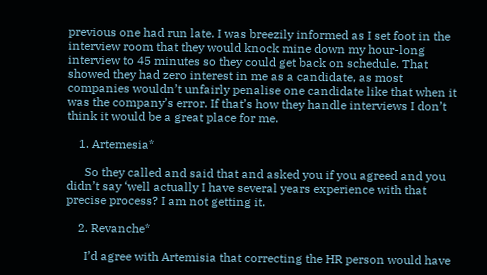previous one had run late. I was breezily informed as I set foot in the interview room that they would knock mine down my hour-long interview to 45 minutes so they could get back on schedule. That showed they had zero interest in me as a candidate, as most companies wouldn’t unfairly penalise one candidate like that when it was the company’s error. If that’s how they handle interviews I don’t think it would be a great place for me.

    1. Artemesia*

      So they called and said that and asked you if you agreed and you didn’t say ‘well actually I have several years experience with that precise process? I am not getting it.

    2. Revanche*

      I’d agree with Artemisia that correcting the HR person would have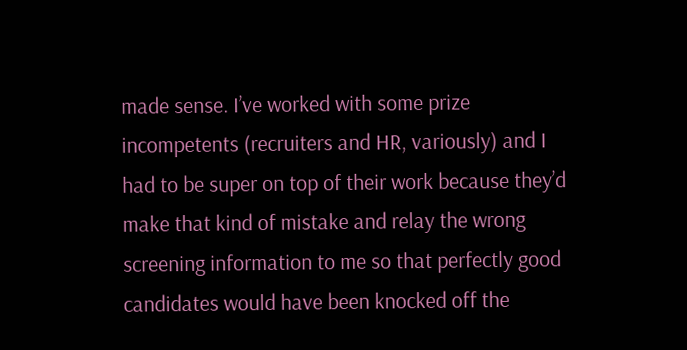made sense. I’ve worked with some prize incompetents (recruiters and HR, variously) and I had to be super on top of their work because they’d make that kind of mistake and relay the wrong screening information to me so that perfectly good candidates would have been knocked off the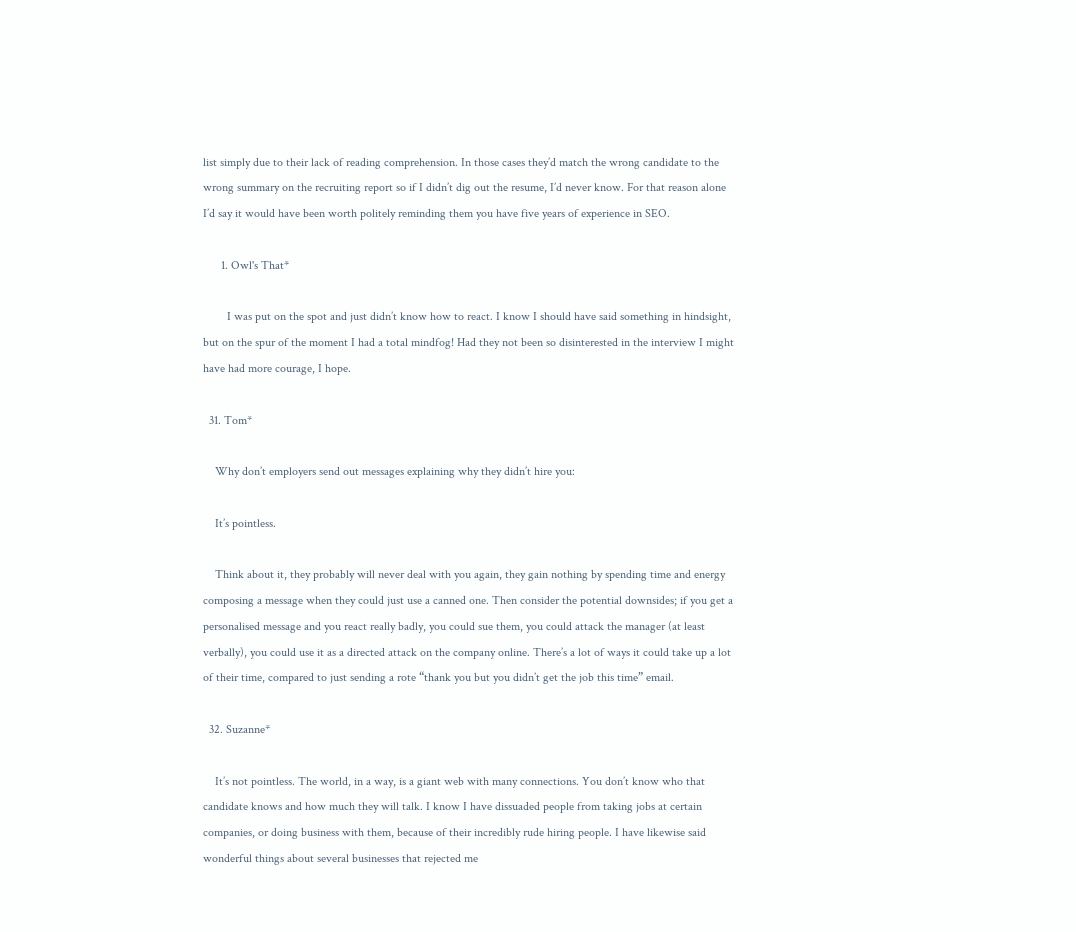list simply due to their lack of reading comprehension. In those cases they’d match the wrong candidate to the wrong summary on the recruiting report so if I didn’t dig out the resume, I’d never know. For that reason alone I’d say it would have been worth politely reminding them you have five years of experience in SEO.

      1. Owl's That*

        I was put on the spot and just didn’t know how to react. I know I should have said something in hindsight, but on the spur of the moment I had a total mindfog! Had they not been so disinterested in the interview I might have had more courage, I hope.

  31. Tom*

    Why don’t employers send out messages explaining why they didn’t hire you:

    It’s pointless.

    Think about it, they probably will never deal with you again, they gain nothing by spending time and energy composing a message when they could just use a canned one. Then consider the potential downsides; if you get a personalised message and you react really badly, you could sue them, you could attack the manager (at least verbally), you could use it as a directed attack on the company online. There’s a lot of ways it could take up a lot of their time, compared to just sending a rote “thank you but you didn’t get the job this time” email.

  32. Suzanne*

    It’s not pointless. The world, in a way, is a giant web with many connections. You don’t know who that candidate knows and how much they will talk. I know I have dissuaded people from taking jobs at certain companies, or doing business with them, because of their incredibly rude hiring people. I have likewise said wonderful things about several businesses that rejected me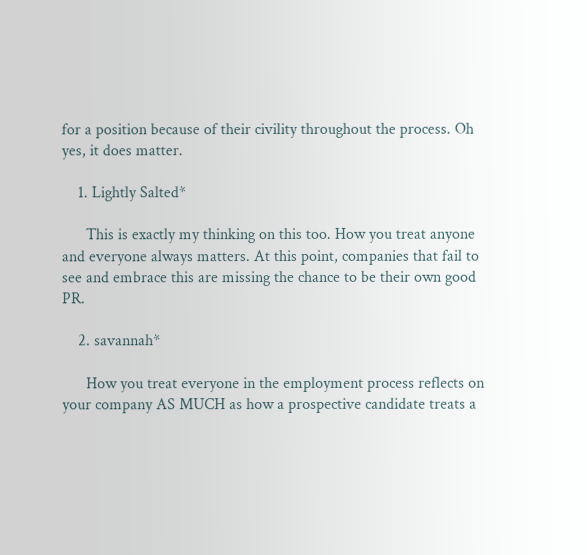for a position because of their civility throughout the process. Oh yes, it does matter.

    1. Lightly Salted*

      This is exactly my thinking on this too. How you treat anyone and everyone always matters. At this point, companies that fail to see and embrace this are missing the chance to be their own good PR.

    2. savannah*

      How you treat everyone in the employment process reflects on your company AS MUCH as how a prospective candidate treats a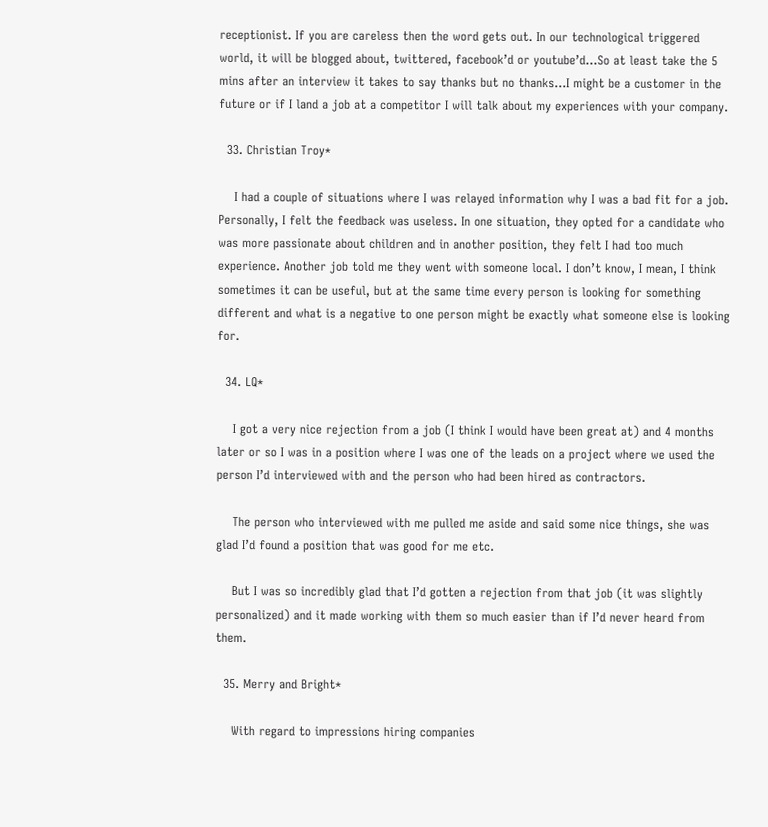receptionist. If you are careless then the word gets out. In our technological triggered world, it will be blogged about, twittered, facebook’d or youtube’d…So at least take the 5 mins after an interview it takes to say thanks but no thanks…I might be a customer in the future or if I land a job at a competitor I will talk about my experiences with your company.

  33. Christian Troy*

    I had a couple of situations where I was relayed information why I was a bad fit for a job. Personally, I felt the feedback was useless. In one situation, they opted for a candidate who was more passionate about children and in another position, they felt I had too much experience. Another job told me they went with someone local. I don’t know, I mean, I think sometimes it can be useful, but at the same time every person is looking for something different and what is a negative to one person might be exactly what someone else is looking for.

  34. LQ*

    I got a very nice rejection from a job (I think I would have been great at) and 4 months later or so I was in a position where I was one of the leads on a project where we used the person I’d interviewed with and the person who had been hired as contractors.

    The person who interviewed with me pulled me aside and said some nice things, she was glad I’d found a position that was good for me etc.

    But I was so incredibly glad that I’d gotten a rejection from that job (it was slightly personalized) and it made working with them so much easier than if I’d never heard from them.

  35. Merry and Bright*

    With regard to impressions hiring companies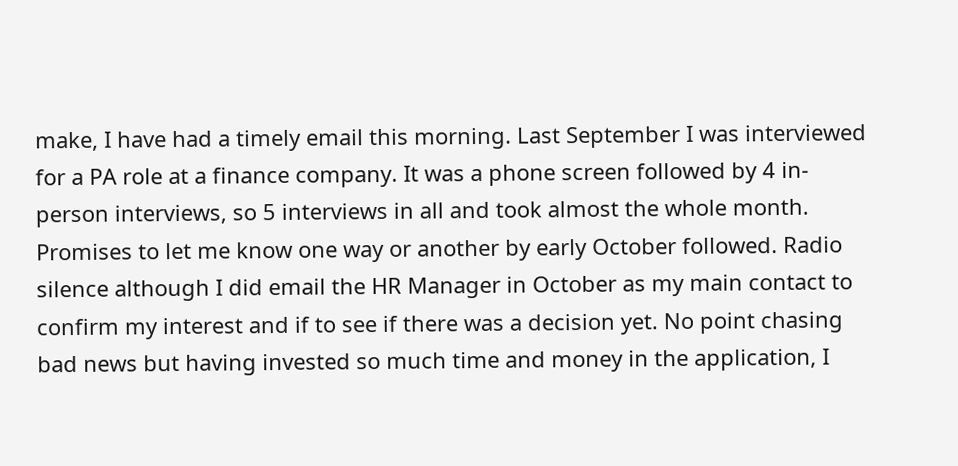make, I have had a timely email this morning. Last September I was interviewed for a PA role at a finance company. It was a phone screen followed by 4 in-person interviews, so 5 interviews in all and took almost the whole month. Promises to let me know one way or another by early October followed. Radio silence although I did email the HR Manager in October as my main contact to confirm my interest and if to see if there was a decision yet. No point chasing bad news but having invested so much time and money in the application, I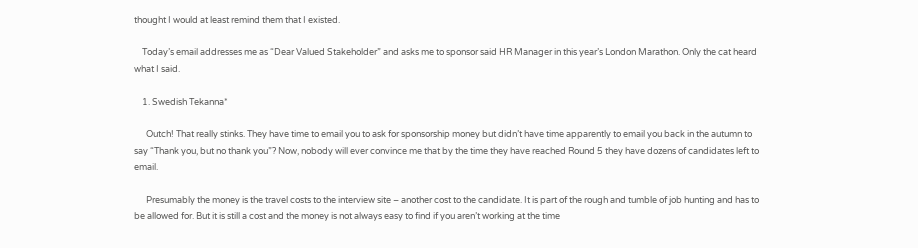thought I would at least remind them that I existed.

    Today’s email addresses me as “Dear Valued Stakeholder” and asks me to sponsor said HR Manager in this year’s London Marathon. Only the cat heard what I said.

    1. Swedish Tekanna*

      Outch! That really stinks. They have time to email you to ask for sponsorship money but didn’t have time apparently to email you back in the autumn to say “Thank you, but no thank you”? Now, nobody will ever convince me that by the time they have reached Round 5 they have dozens of candidates left to email.

      Presumably the money is the travel costs to the interview site – another cost to the candidate. It is part of the rough and tumble of job hunting and has to be allowed for. But it is still a cost and the money is not always easy to find if you aren’t working at the time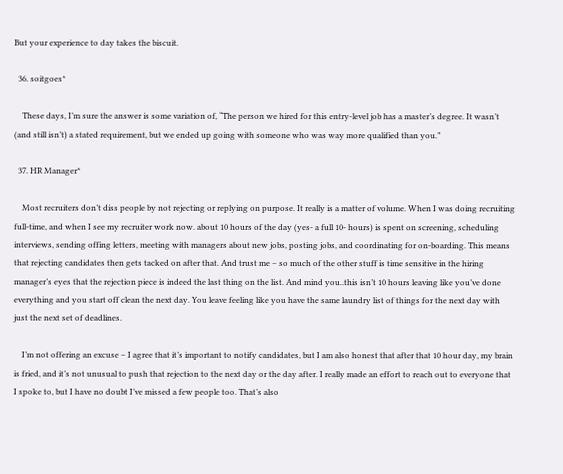But your experience to day takes the biscuit.

  36. soitgoes*

    These days, I’m sure the answer is some variation of, “The person we hired for this entry-level job has a master’s degree. It wasn’t (and still isn’t) a stated requirement, but we ended up going with someone who was way more qualified than you.”

  37. HR Manager*

    Most recruiters don’t diss people by not rejecting or replying on purpose. It really is a matter of volume. When I was doing recruiting full-time, and when I see my recruiter work now. about 10 hours of the day (yes- a full 10- hours) is spent on screening, scheduling interviews, sending offing letters, meeting with managers about new jobs, posting jobs, and coordinating for on-boarding. This means that rejecting candidates then gets tacked on after that. And trust me – so much of the other stuff is time sensitive in the hiring manager’s eyes that the rejection piece is indeed the last thing on the list. And mind you..this isn’t 10 hours leaving like you’ve done everything and you start off clean the next day. You leave feeling like you have the same laundry list of things for the next day with just the next set of deadlines.

    I’m not offering an excuse – I agree that it’s important to notify candidates, but I am also honest that after that 10 hour day, my brain is fried, and it’s not unusual to push that rejection to the next day or the day after. I really made an effort to reach out to everyone that I spoke to, but I have no doubt I’ve missed a few people too. That’s also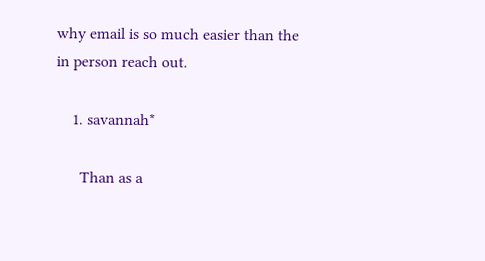why email is so much easier than the in person reach out.

    1. savannah*

      Than as a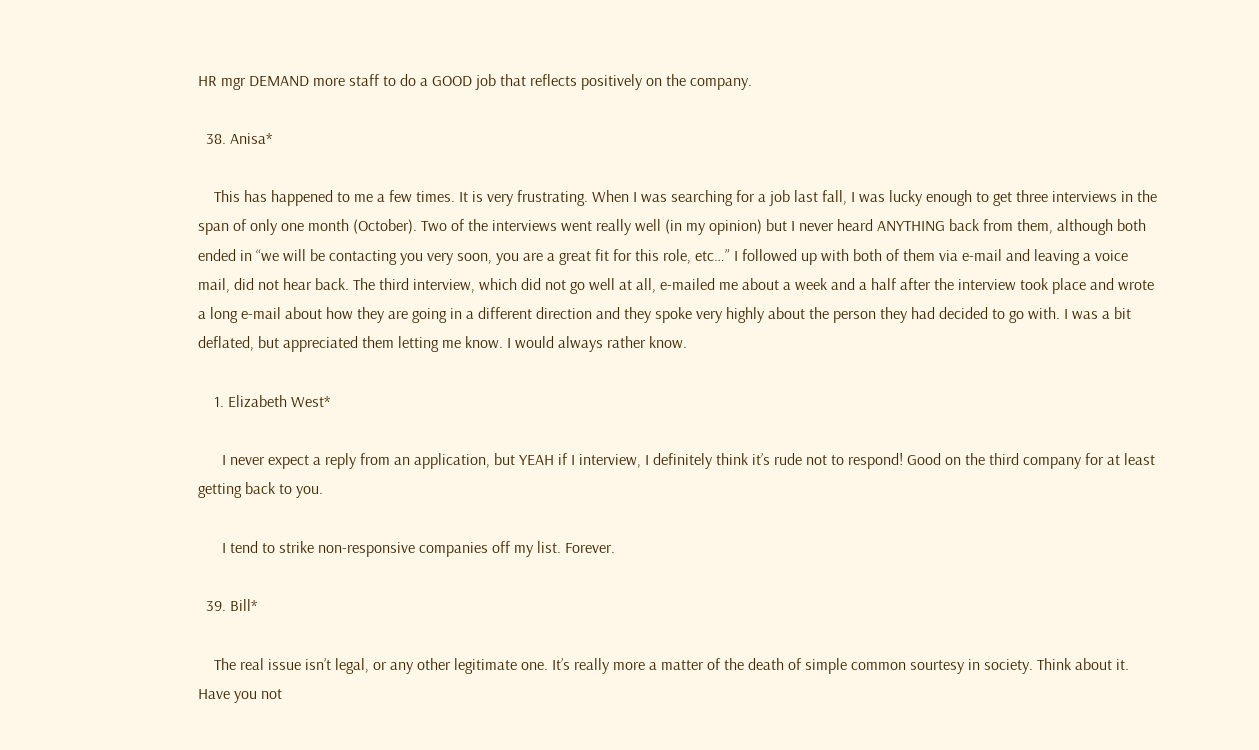HR mgr DEMAND more staff to do a GOOD job that reflects positively on the company.

  38. Anisa*

    This has happened to me a few times. It is very frustrating. When I was searching for a job last fall, I was lucky enough to get three interviews in the span of only one month (October). Two of the interviews went really well (in my opinion) but I never heard ANYTHING back from them, although both ended in “we will be contacting you very soon, you are a great fit for this role, etc…” I followed up with both of them via e-mail and leaving a voice mail, did not hear back. The third interview, which did not go well at all, e-mailed me about a week and a half after the interview took place and wrote a long e-mail about how they are going in a different direction and they spoke very highly about the person they had decided to go with. I was a bit deflated, but appreciated them letting me know. I would always rather know.

    1. Elizabeth West*

      I never expect a reply from an application, but YEAH if I interview, I definitely think it’s rude not to respond! Good on the third company for at least getting back to you.

      I tend to strike non-responsive companies off my list. Forever.

  39. Bill*

    The real issue isn’t legal, or any other legitimate one. It’s really more a matter of the death of simple common sourtesy in society. Think about it. Have you not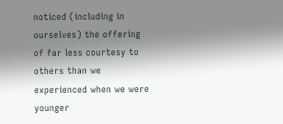noticed (including in ourselves) the offering of far less courtesy to others than we experienced when we were younger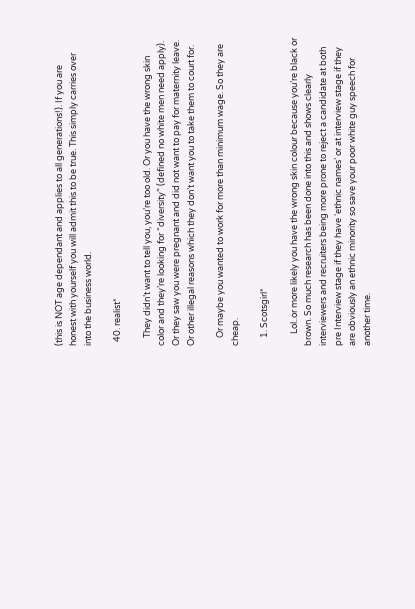(this is NOT age dependant and applies to all generations!). If you are honest with yourself you will admit this to be true. This simply carries over into the business world.

  40. realist*

    They didn’t want to tell you, you’re too old. Or you have the wrong skin color and they’re looking for “diversity” (defined no white men need apply). Or they saw you were pregnant and did not want to pay for maternity leave. Or other illegal reasons which they don’t want you to take them to court for.

    Or maybe you wanted to work for more than minimum wage. So they are cheap.

    1. Scotsgirl*

      Lol..or more likely you have the wrong skin colour because you’re black or brown. So much research has been done into this and shows clearly interviewers and recruiters being more prone to reject a candidate at both pre Interview stage if they have ‘ethnic names’ or at interview stage if they are obviously an ethnic minority so save your poor white guy speech for another time.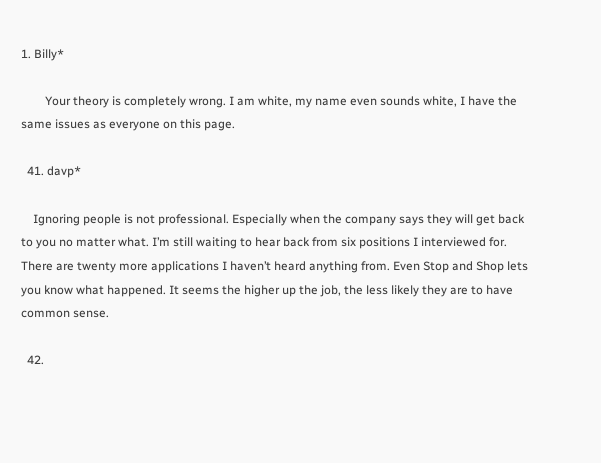1. Billy*

        Your theory is completely wrong. I am white, my name even sounds white, I have the same issues as everyone on this page.

  41. davp*

    Ignoring people is not professional. Especially when the company says they will get back to you no matter what. I’m still waiting to hear back from six positions I interviewed for. There are twenty more applications I haven’t heard anything from. Even Stop and Shop lets you know what happened. It seems the higher up the job, the less likely they are to have common sense.

  42.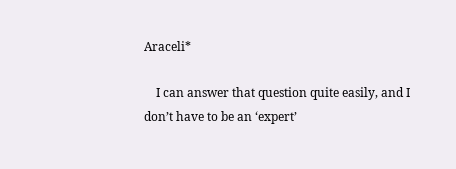Araceli*

    I can answer that question quite easily, and I don’t have to be an ‘expert’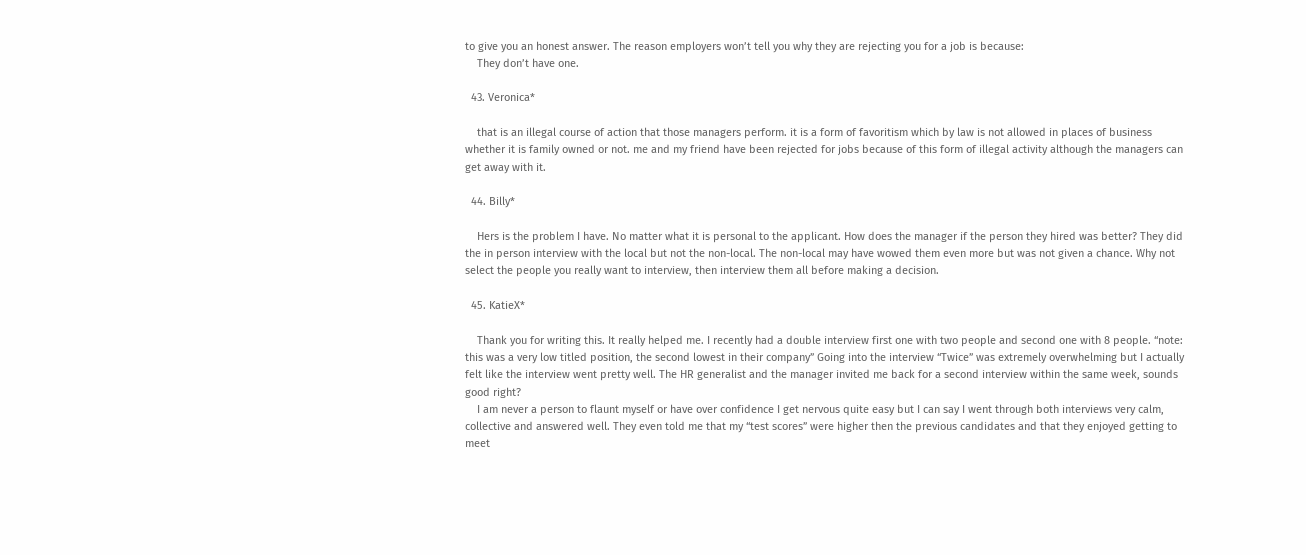to give you an honest answer. The reason employers won’t tell you why they are rejecting you for a job is because:
    They don’t have one.

  43. Veronica*

    that is an illegal course of action that those managers perform. it is a form of favoritism which by law is not allowed in places of business whether it is family owned or not. me and my friend have been rejected for jobs because of this form of illegal activity although the managers can get away with it.

  44. Billy*

    Hers is the problem I have. No matter what it is personal to the applicant. How does the manager if the person they hired was better? They did the in person interview with the local but not the non-local. The non-local may have wowed them even more but was not given a chance. Why not select the people you really want to interview, then interview them all before making a decision.

  45. KatieX*

    Thank you for writing this. It really helped me. I recently had a double interview first one with two people and second one with 8 people. “note: this was a very low titled position, the second lowest in their company” Going into the interview “Twice” was extremely overwhelming but I actually felt like the interview went pretty well. The HR generalist and the manager invited me back for a second interview within the same week, sounds good right?
    I am never a person to flaunt myself or have over confidence I get nervous quite easy but I can say I went through both interviews very calm, collective and answered well. They even told me that my “test scores” were higher then the previous candidates and that they enjoyed getting to meet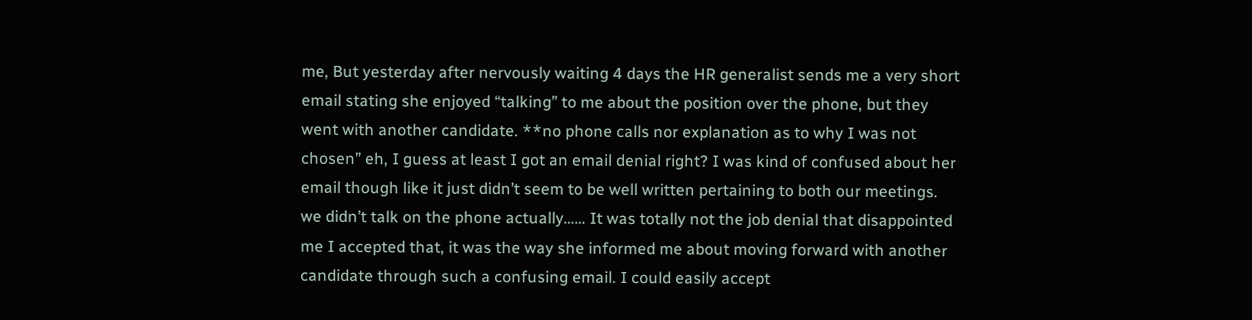me, But yesterday after nervously waiting 4 days the HR generalist sends me a very short email stating she enjoyed “talking” to me about the position over the phone, but they went with another candidate. **no phone calls nor explanation as to why I was not chosen” eh, I guess at least I got an email denial right? I was kind of confused about her email though like it just didn’t seem to be well written pertaining to both our meetings. we didn’t talk on the phone actually…… It was totally not the job denial that disappointed me I accepted that, it was the way she informed me about moving forward with another candidate through such a confusing email. I could easily accept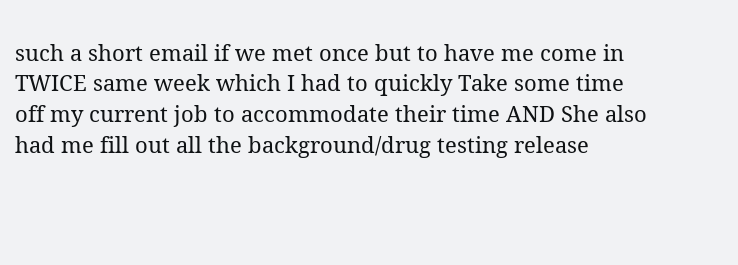such a short email if we met once but to have me come in TWICE same week which I had to quickly Take some time off my current job to accommodate their time AND She also had me fill out all the background/drug testing release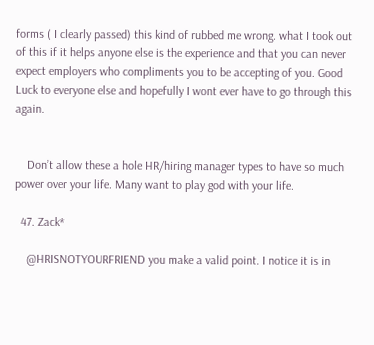forms ( I clearly passed) this kind of rubbed me wrong. what I took out of this if it helps anyone else is the experience and that you can never expect employers who compliments you to be accepting of you. Good Luck to everyone else and hopefully I wont ever have to go through this again.


    Don’t allow these a hole HR/hiring manager types to have so much power over your life. Many want to play god with your life.

  47. Zack*

    @HRISNOTYOURFRIEND you make a valid point. I notice it is in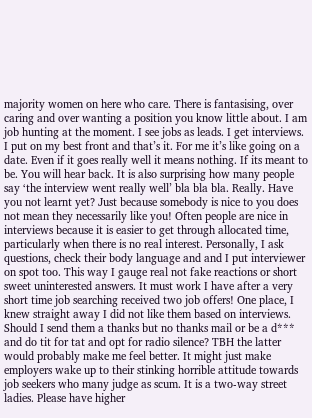majority women on here who care. There is fantasising, over caring and over wanting a position you know little about. I am job hunting at the moment. I see jobs as leads. I get interviews. I put on my best front and that’s it. For me it’s like going on a date. Even if it goes really well it means nothing. If its meant to be. You will hear back. It is also surprising how many people say ‘the interview went really well’ bla bla bla. Really. Have you not learnt yet? Just because somebody is nice to you does not mean they necessarily like you! Often people are nice in interviews because it is easier to get through allocated time, particularly when there is no real interest. Personally, I ask questions, check their body language and and I put interviewer on spot too. This way I gauge real not fake reactions or short sweet uninterested answers. It must work I have after a very short time job searching received two job offers! One place, I knew straight away I did not like them based on interviews. Should I send them a thanks but no thanks mail or be a d*** and do tit for tat and opt for radio silence? TBH the latter would probably make me feel better. It might just make employers wake up to their stinking horrible attitude towards job seekers who many judge as scum. It is a two-way street ladies. Please have higher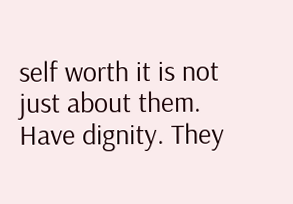self worth it is not just about them. Have dignity. They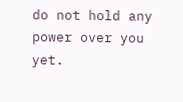do not hold any power over you yet.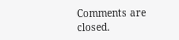Comments are closed.